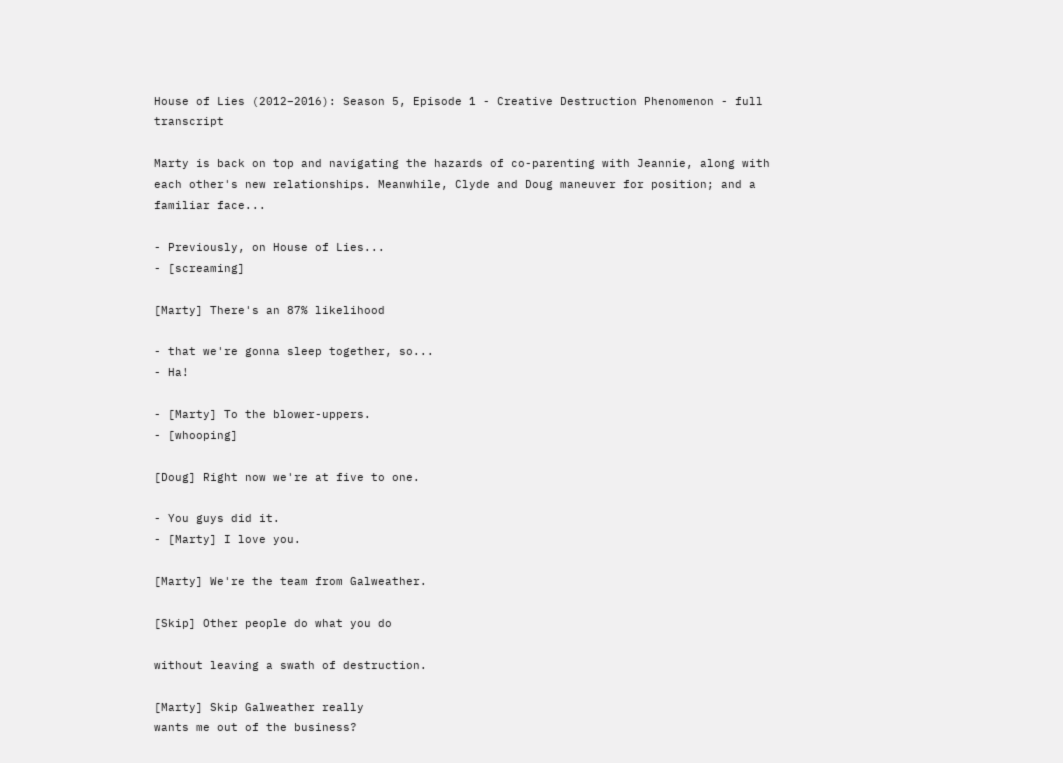House of Lies (2012–2016): Season 5, Episode 1 - Creative Destruction Phenomenon - full transcript

Marty is back on top and navigating the hazards of co-parenting with Jeannie, along with each other's new relationships. Meanwhile, Clyde and Doug maneuver for position; and a familiar face...

- Previously, on House of Lies...
- [screaming]

[Marty] There's an 87% likelihood

- that we're gonna sleep together, so...
- Ha!

- [Marty] To the blower-uppers.
- [whooping]

[Doug] Right now we're at five to one.

- You guys did it.
- [Marty] I love you.

[Marty] We're the team from Galweather.

[Skip] Other people do what you do

without leaving a swath of destruction.

[Marty] Skip Galweather really
wants me out of the business?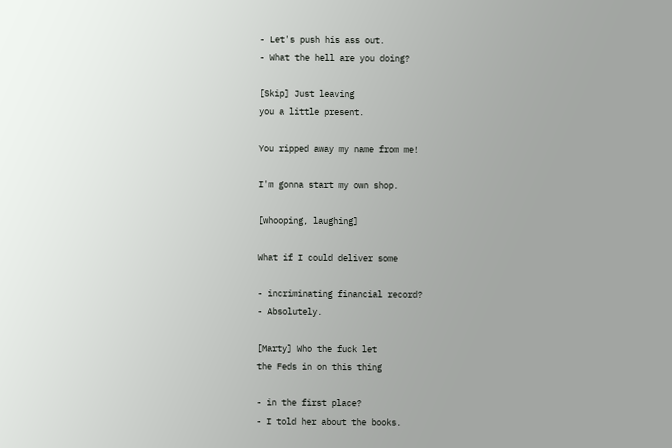- Let's push his ass out.
- What the hell are you doing?

[Skip] Just leaving
you a little present.

You ripped away my name from me!

I'm gonna start my own shop.

[whooping, laughing]

What if I could deliver some

- incriminating financial record?
- Absolutely.

[Marty] Who the fuck let
the Feds in on this thing

- in the first place?
- I told her about the books.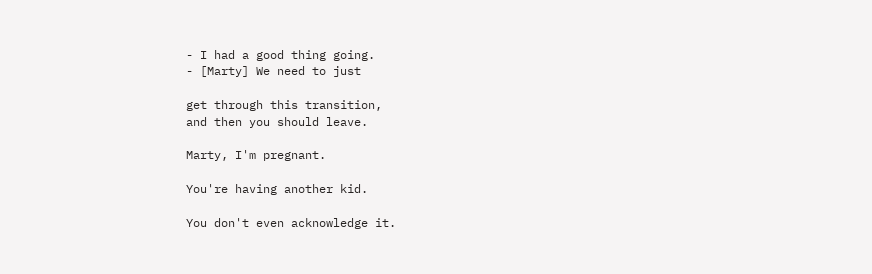- I had a good thing going.
- [Marty] We need to just

get through this transition,
and then you should leave.

Marty, I'm pregnant.

You're having another kid.

You don't even acknowledge it.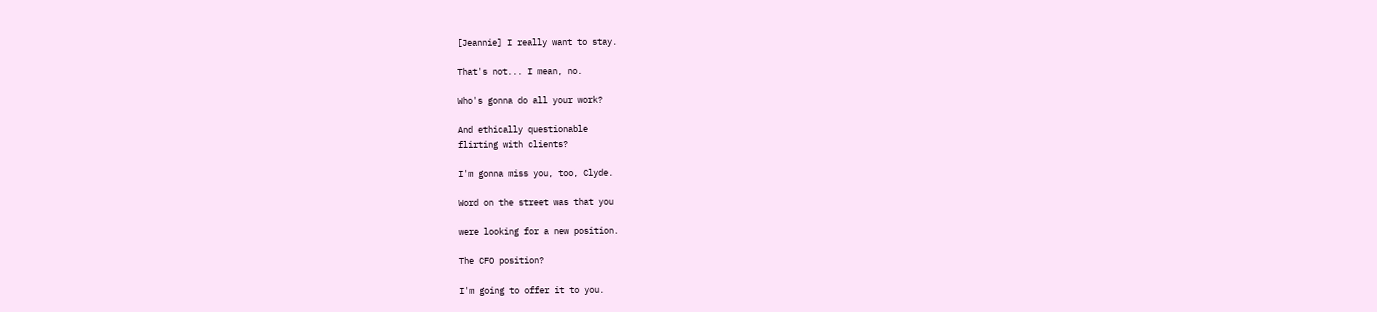[Jeannie] I really want to stay.

That's not... I mean, no.

Who's gonna do all your work?

And ethically questionable
flirting with clients?

I'm gonna miss you, too, Clyde.

Word on the street was that you

were looking for a new position.

The CFO position?

I'm going to offer it to you.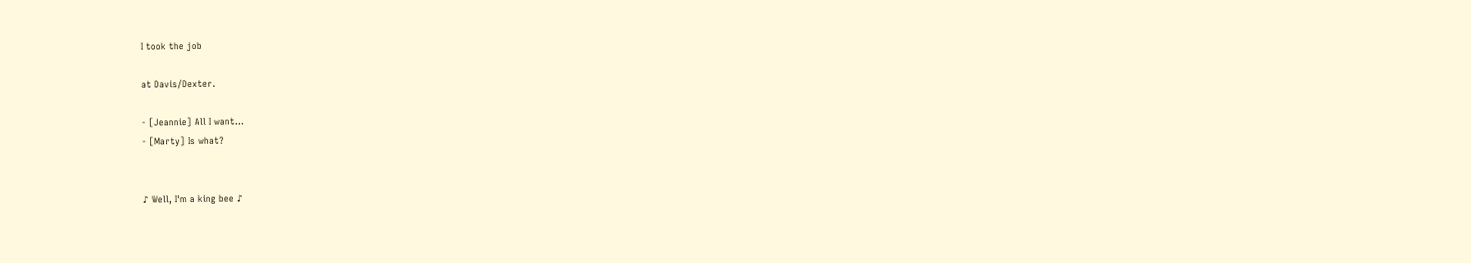I took the job

at Davis/Dexter.

- [Jeannie] All I want...
- [Marty] Is what?


♪ Well, I'm a king bee ♪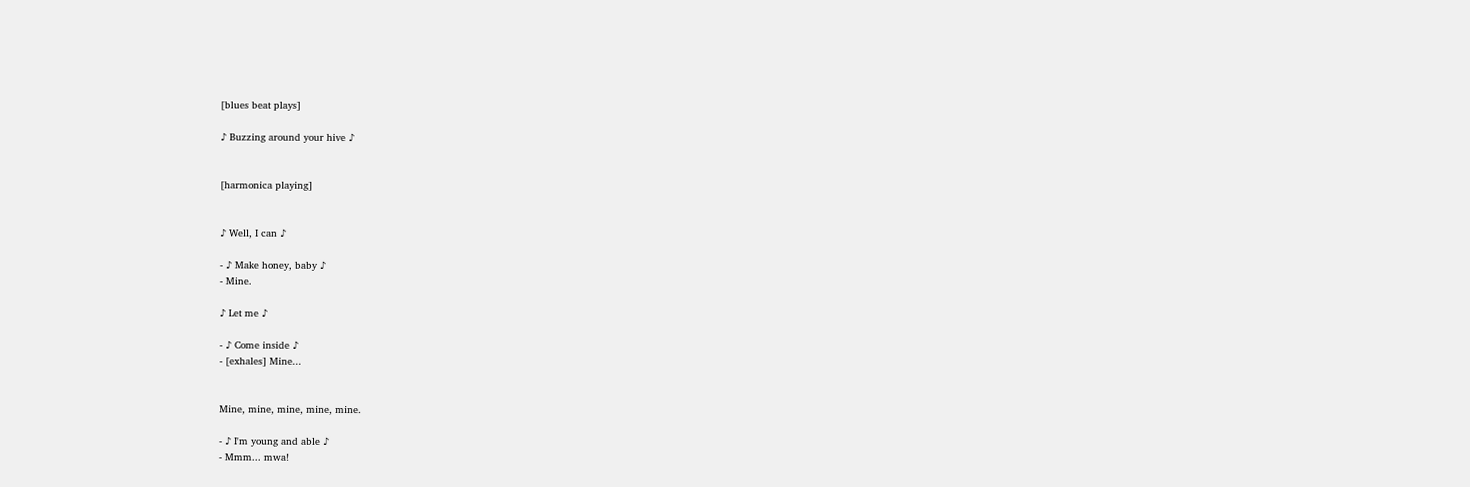[blues beat plays]

♪ Buzzing around your hive ♪


[harmonica playing]


♪ Well, I can ♪

- ♪ Make honey, baby ♪
- Mine.

♪ Let me ♪

- ♪ Come inside ♪
- [exhales] Mine...


Mine, mine, mine, mine, mine.

- ♪ I'm young and able ♪
- Mmm... mwa!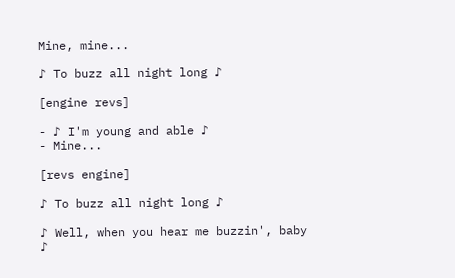Mine, mine...

♪ To buzz all night long ♪

[engine revs]

- ♪ I'm young and able ♪
- Mine...

[revs engine]

♪ To buzz all night long ♪

♪ Well, when you hear me buzzin', baby ♪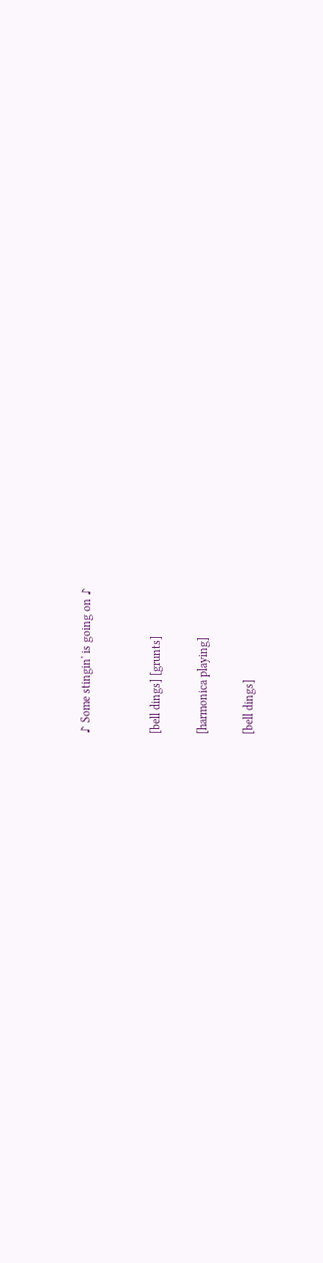♪ Some stingin' is going on ♪


[bell dings] [grunts]

[harmonica playing]

[bell dings]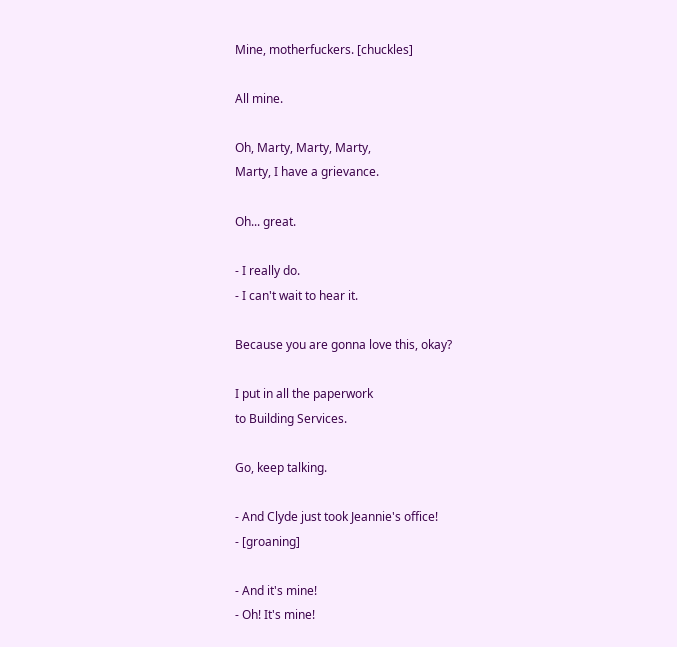Mine, motherfuckers. [chuckles]

All mine.

Oh, Marty, Marty, Marty,
Marty, I have a grievance.

Oh... great.

- I really do.
- I can't wait to hear it.

Because you are gonna love this, okay?

I put in all the paperwork
to Building Services.

Go, keep talking.

- And Clyde just took Jeannie's office!
- [groaning]

- And it's mine!
- Oh! It's mine!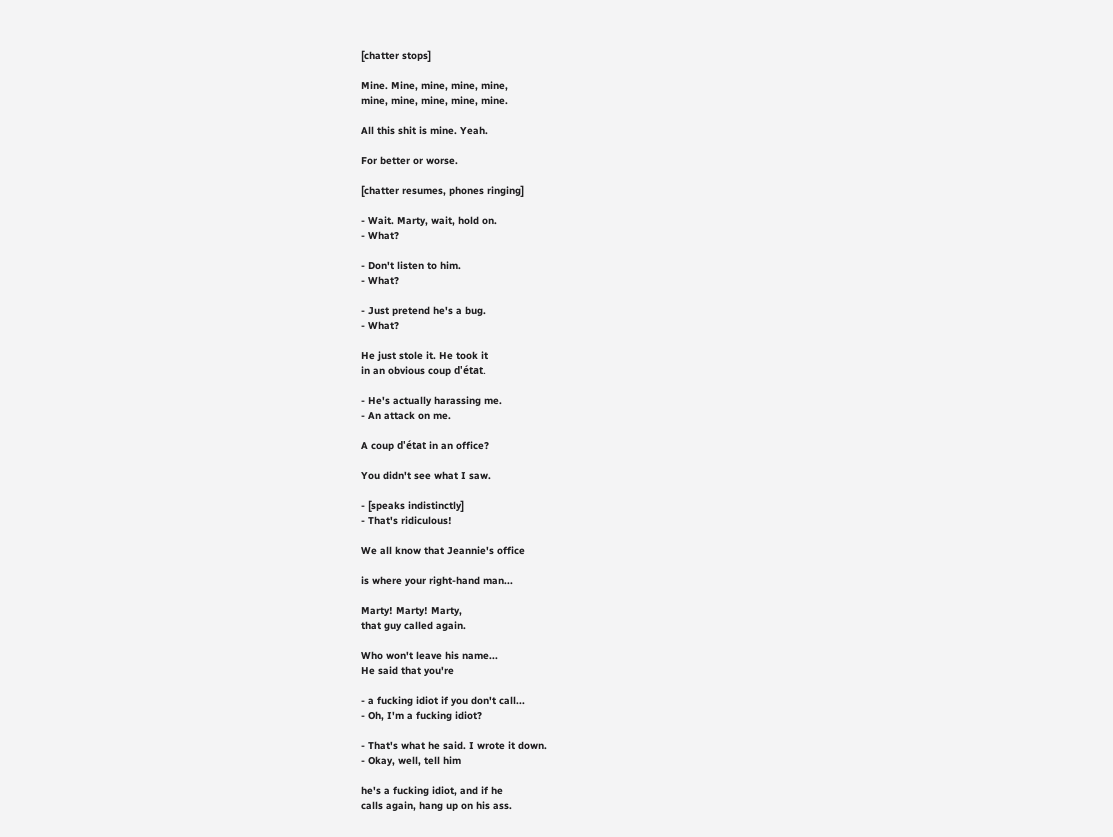[chatter stops]

Mine. Mine, mine, mine, mine,
mine, mine, mine, mine, mine.

All this shit is mine. Yeah.

For better or worse.

[chatter resumes, phones ringing]

- Wait. Marty, wait, hold on.
- What?

- Don't listen to him.
- What?

- Just pretend he's a bug.
- What?

He just stole it. He took it
in an obvious coup d'état.

- He's actually harassing me.
- An attack on me.

A coup d'état in an office?

You didn't see what I saw.

- [speaks indistinctly]
- That's ridiculous!

We all know that Jeannie's office

is where your right-hand man...

Marty! Marty! Marty,
that guy called again.

Who won't leave his name...
He said that you're

- a fucking idiot if you don't call...
- Oh, I'm a fucking idiot?

- That's what he said. I wrote it down.
- Okay, well, tell him

he's a fucking idiot, and if he
calls again, hang up on his ass.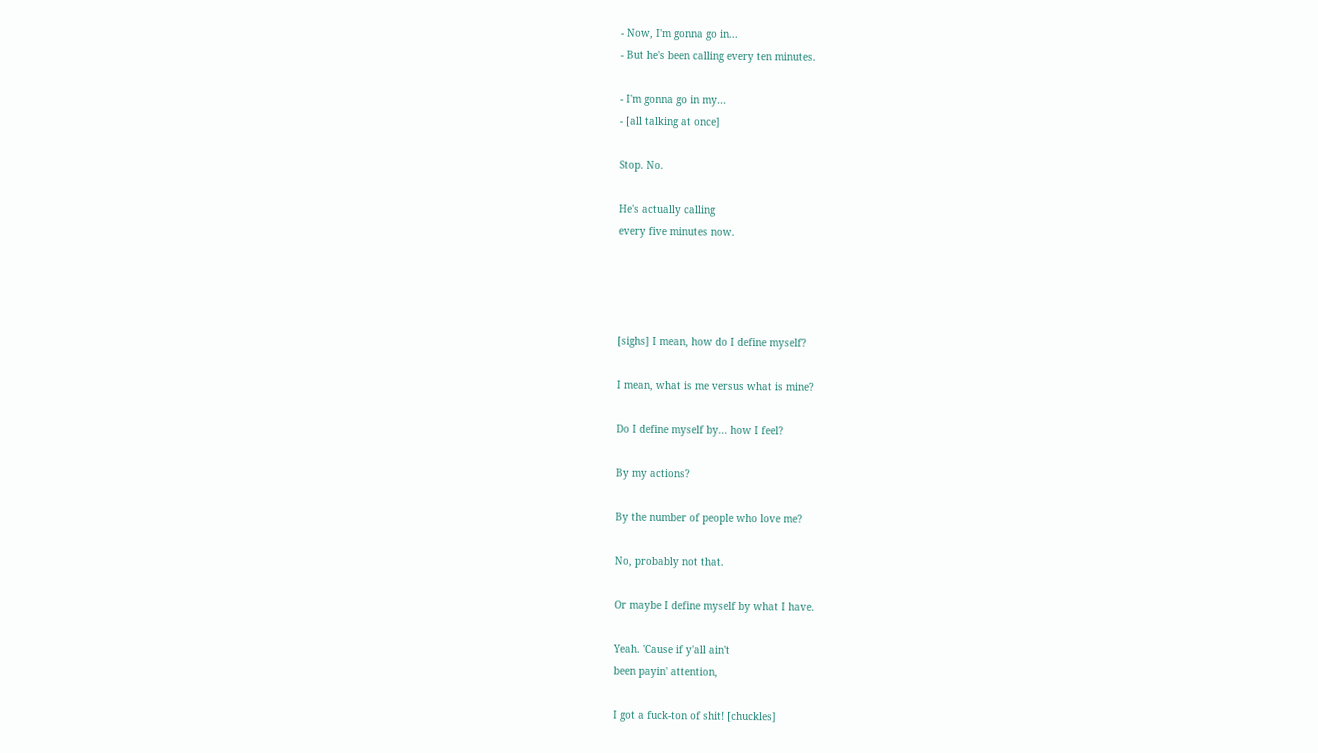- Now, I'm gonna go in...
- But he's been calling every ten minutes.

- I'm gonna go in my...
- [all talking at once]

Stop. No.

He's actually calling
every five minutes now.




[sighs] I mean, how do I define myself?

I mean, what is me versus what is mine?

Do I define myself by... how I feel?

By my actions?

By the number of people who love me?

No, probably not that.

Or maybe I define myself by what I have.

Yeah. 'Cause if y'all ain't
been payin' attention,

I got a fuck-ton of shit! [chuckles]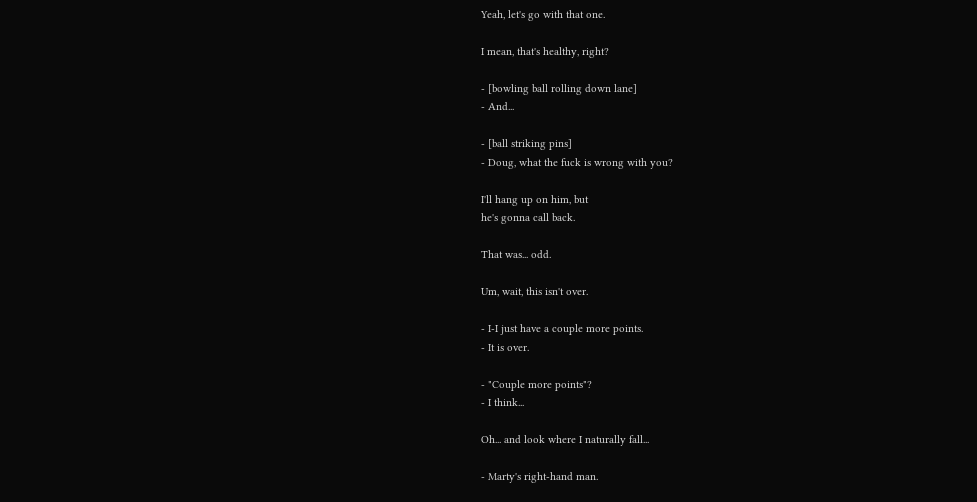Yeah, let's go with that one.

I mean, that's healthy, right?

- [bowling ball rolling down lane]
- And...

- [ball striking pins]
- Doug, what the fuck is wrong with you?

I'll hang up on him, but
he's gonna call back.

That was... odd.

Um, wait, this isn't over.

- I-I just have a couple more points.
- It is over.

- "Couple more points"?
- I think...

Oh... and look where I naturally fall...

- Marty's right-hand man.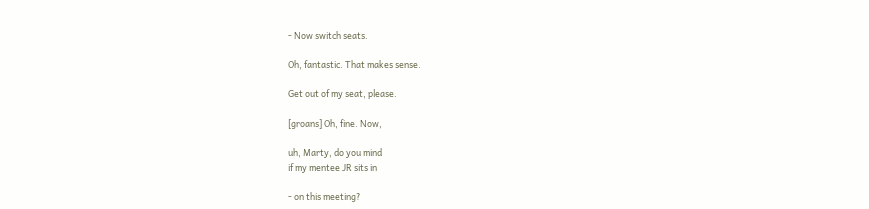- Now switch seats.

Oh, fantastic. That makes sense.

Get out of my seat, please.

[groans] Oh, fine. Now,

uh, Marty, do you mind
if my mentee JR sits in

- on this meeting?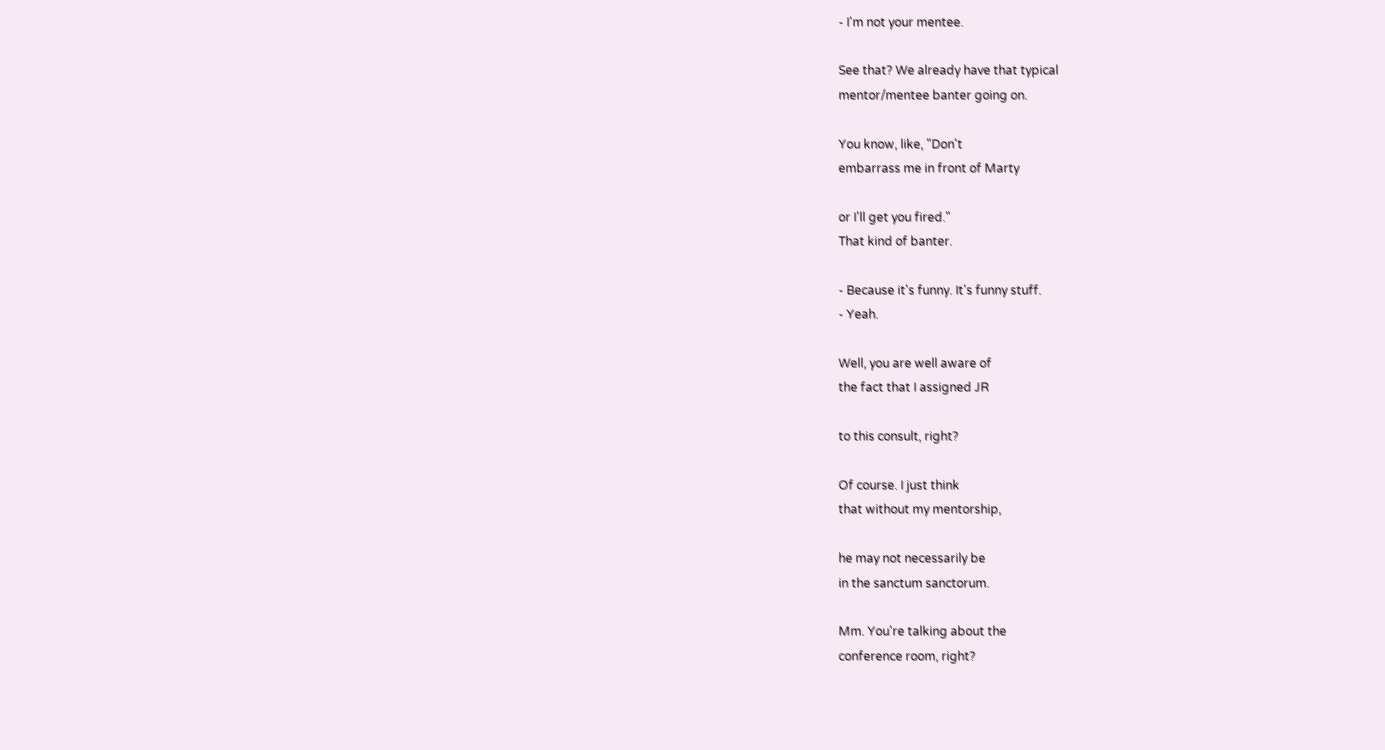- I'm not your mentee.

See that? We already have that typical
mentor/mentee banter going on.

You know, like, "Don't
embarrass me in front of Marty

or I'll get you fired."
That kind of banter.

- Because it's funny. It's funny stuff.
- Yeah.

Well, you are well aware of
the fact that I assigned JR

to this consult, right?

Of course. I just think
that without my mentorship,

he may not necessarily be
in the sanctum sanctorum.

Mm. You're talking about the
conference room, right?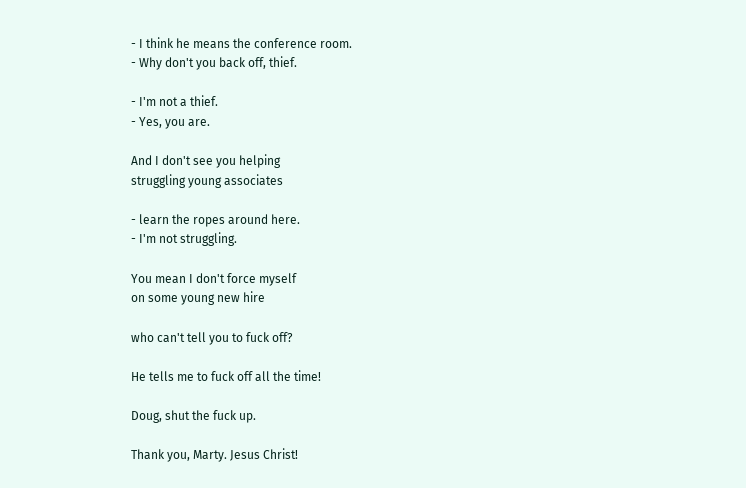- I think he means the conference room.
- Why don't you back off, thief.

- I'm not a thief.
- Yes, you are.

And I don't see you helping
struggling young associates

- learn the ropes around here.
- I'm not struggling.

You mean I don't force myself
on some young new hire

who can't tell you to fuck off?

He tells me to fuck off all the time!

Doug, shut the fuck up.

Thank you, Marty. Jesus Christ!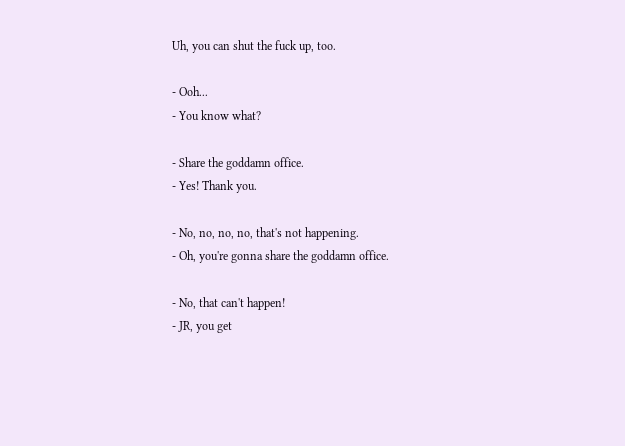Uh, you can shut the fuck up, too.

- Ooh...
- You know what?

- Share the goddamn office.
- Yes! Thank you.

- No, no, no, no, that's not happening.
- Oh, you're gonna share the goddamn office.

- No, that can't happen!
- JR, you get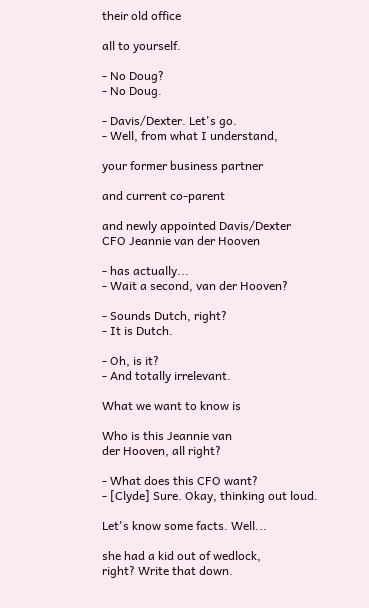their old office

all to yourself.

- No Doug?
- No Doug.

- Davis/Dexter. Let's go.
- Well, from what I understand,

your former business partner

and current co-parent

and newly appointed Davis/Dexter
CFO Jeannie van der Hooven

- has actually...
- Wait a second, van der Hooven?

- Sounds Dutch, right?
- It is Dutch.

- Oh, is it?
- And totally irrelevant.

What we want to know is

Who is this Jeannie van
der Hooven, all right?

- What does this CFO want?
- [Clyde] Sure. Okay, thinking out loud.

Let's know some facts. Well...

she had a kid out of wedlock,
right? Write that down.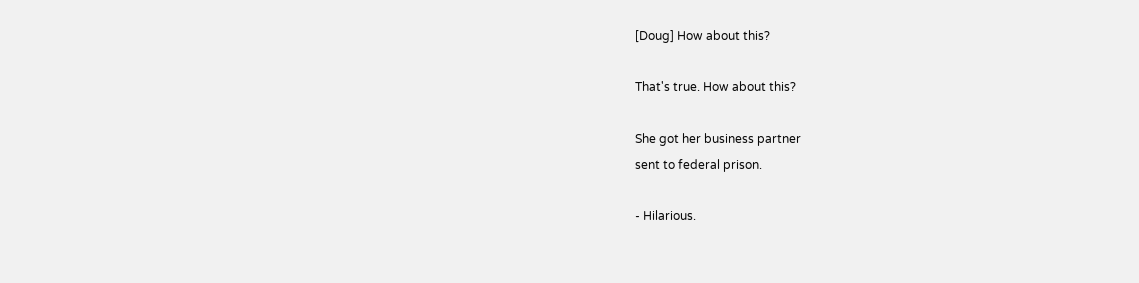[Doug] How about this?

That's true. How about this?

She got her business partner
sent to federal prison.

- Hilarious.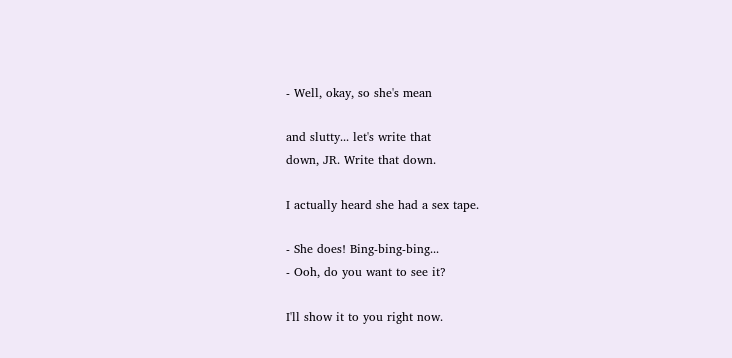- Well, okay, so she's mean

and slutty... let's write that
down, JR. Write that down.

I actually heard she had a sex tape.

- She does! Bing-bing-bing...
- Ooh, do you want to see it?

I'll show it to you right now.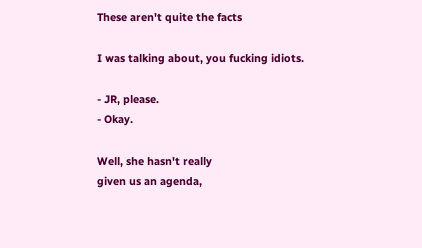These aren't quite the facts

I was talking about, you fucking idiots.

- JR, please.
- Okay.

Well, she hasn't really
given us an agenda,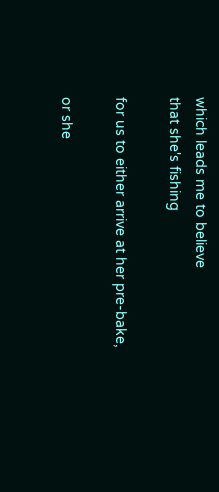which leads me to believe
that she's fishing

for us to either arrive at her pre-bake,

or she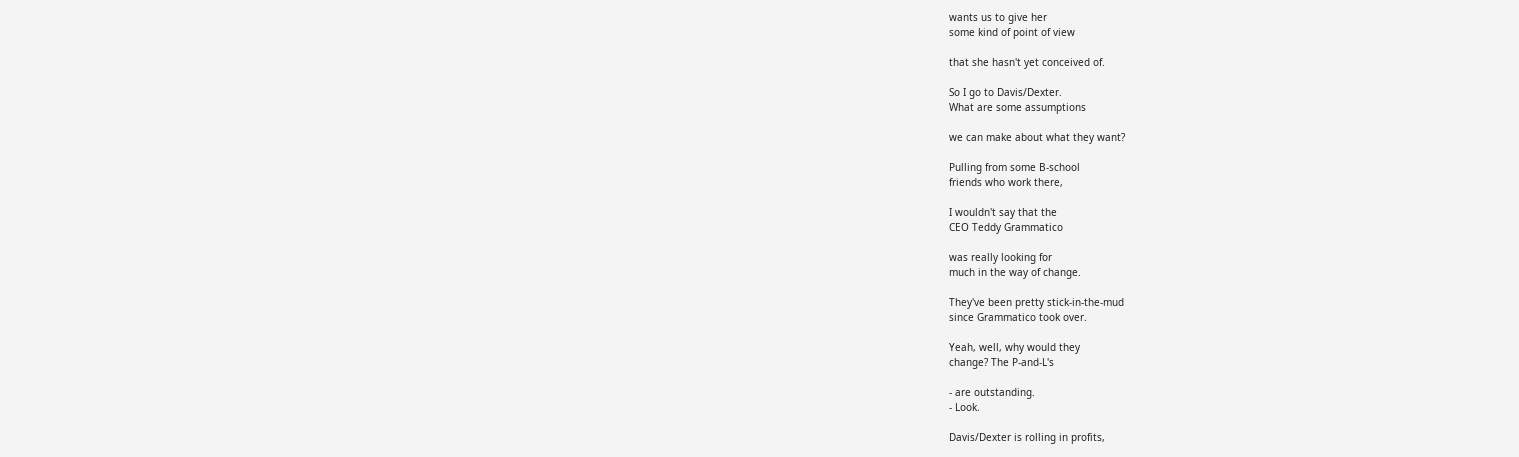wants us to give her
some kind of point of view

that she hasn't yet conceived of.

So I go to Davis/Dexter.
What are some assumptions

we can make about what they want?

Pulling from some B-school
friends who work there,

I wouldn't say that the
CEO Teddy Grammatico

was really looking for
much in the way of change.

They've been pretty stick-in-the-mud
since Grammatico took over.

Yeah, well, why would they
change? The P-and-L's

- are outstanding.
- Look.

Davis/Dexter is rolling in profits,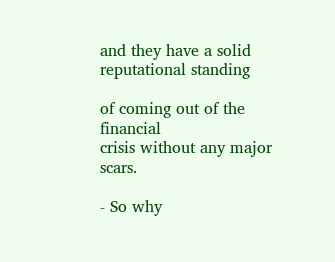and they have a solid
reputational standing

of coming out of the financial
crisis without any major scars.

- So why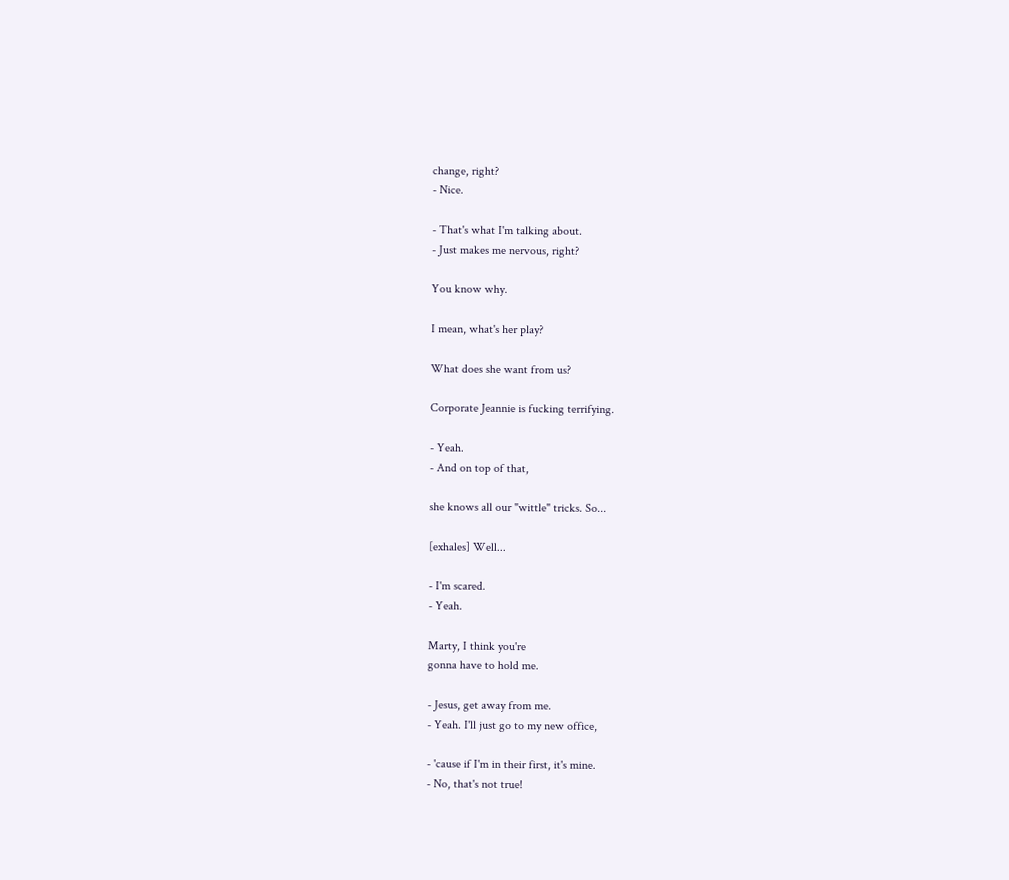change, right?
- Nice.

- That's what I'm talking about.
- Just makes me nervous, right?

You know why.

I mean, what's her play?

What does she want from us?

Corporate Jeannie is fucking terrifying.

- Yeah.
- And on top of that,

she knows all our "wittle" tricks. So...

[exhales] Well...

- I'm scared.
- Yeah.

Marty, I think you're
gonna have to hold me.

- Jesus, get away from me.
- Yeah. I'll just go to my new office,

- 'cause if I'm in their first, it's mine.
- No, that's not true!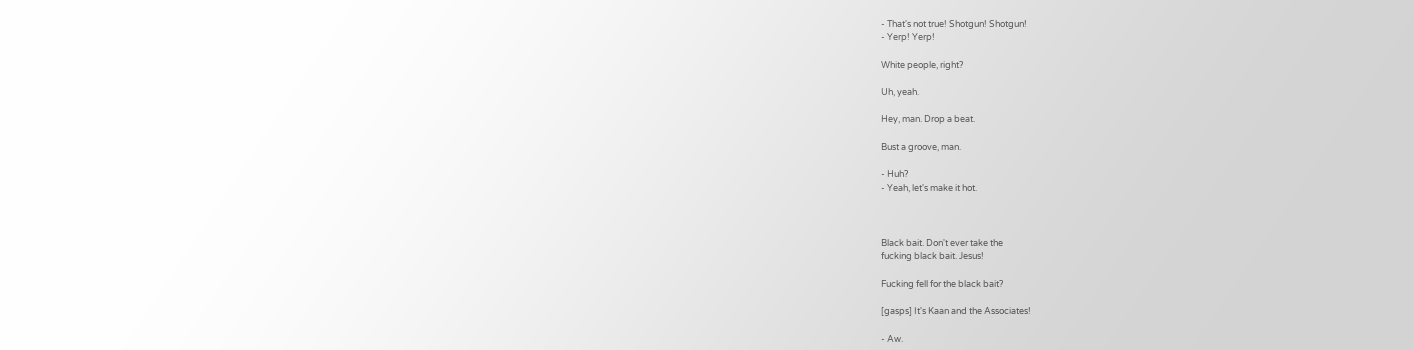- That's not true! Shotgun! Shotgun!
- Yerp! Yerp!

White people, right?

Uh, yeah.

Hey, man. Drop a beat.

Bust a groove, man.

- Huh?
- Yeah, let's make it hot.



Black bait. Don't ever take the
fucking black bait. Jesus!

Fucking fell for the black bait?

[gasps] It's Kaan and the Associates!

- Aw.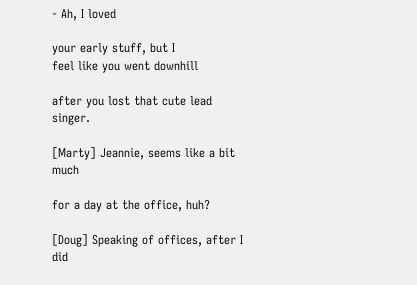- Ah, I loved

your early stuff, but I
feel like you went downhill

after you lost that cute lead singer.

[Marty] Jeannie, seems like a bit much

for a day at the office, huh?

[Doug] Speaking of offices, after I did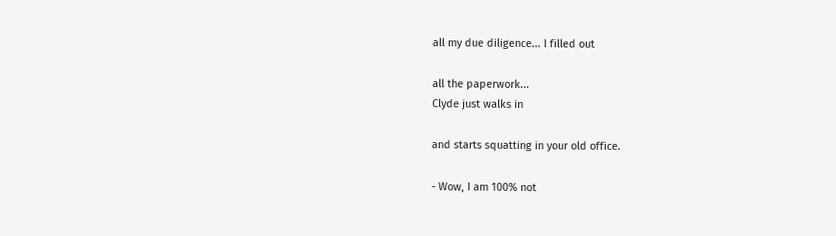all my due diligence... I filled out

all the paperwork...
Clyde just walks in

and starts squatting in your old office.

- Wow, I am 100% not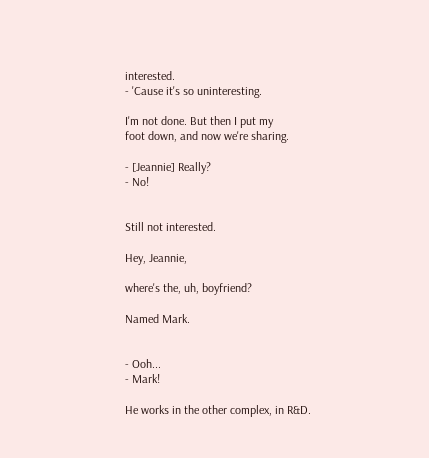interested.
- 'Cause it's so uninteresting.

I'm not done. But then I put my
foot down, and now we're sharing.

- [Jeannie] Really?
- No!


Still not interested.

Hey, Jeannie,

where's the, uh, boyfriend?

Named Mark.


- Ooh...
- Mark!

He works in the other complex, in R&D.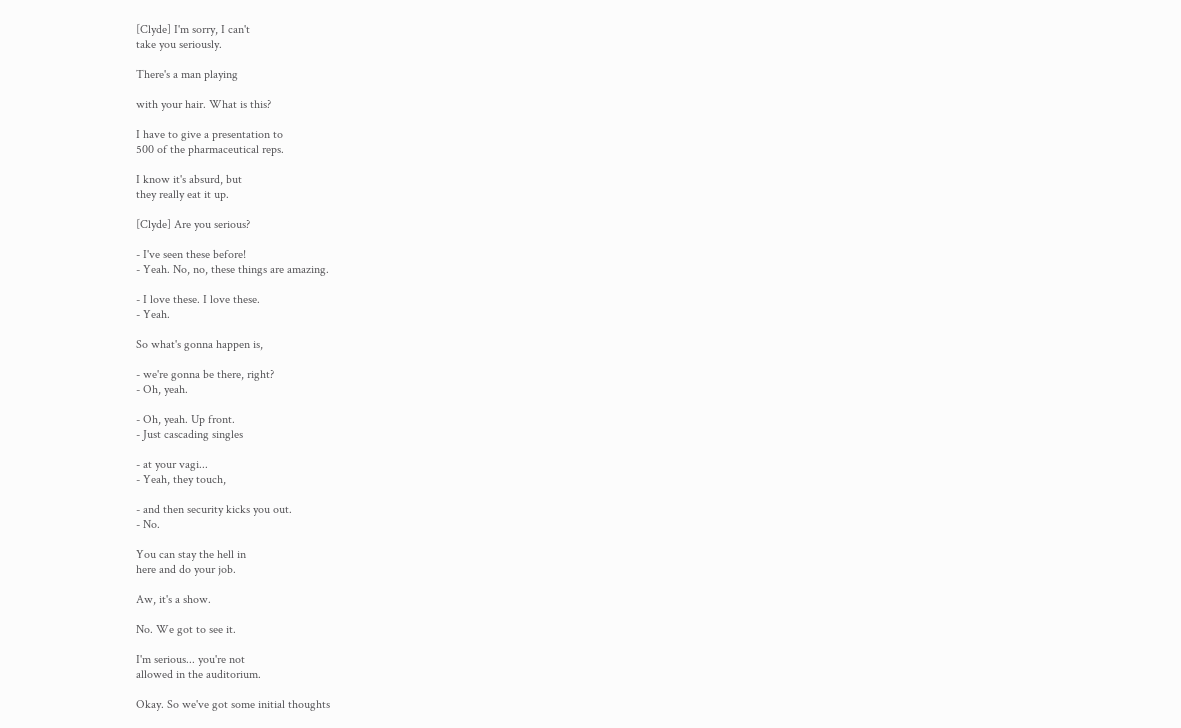[Clyde] I'm sorry, I can't
take you seriously.

There's a man playing

with your hair. What is this?

I have to give a presentation to
500 of the pharmaceutical reps.

I know it's absurd, but
they really eat it up.

[Clyde] Are you serious?

- I've seen these before!
- Yeah. No, no, these things are amazing.

- I love these. I love these.
- Yeah.

So what's gonna happen is,

- we're gonna be there, right?
- Oh, yeah.

- Oh, yeah. Up front.
- Just cascading singles

- at your vagi...
- Yeah, they touch,

- and then security kicks you out.
- No.

You can stay the hell in
here and do your job.

Aw, it's a show.

No. We got to see it.

I'm serious... you're not
allowed in the auditorium.

Okay. So we've got some initial thoughts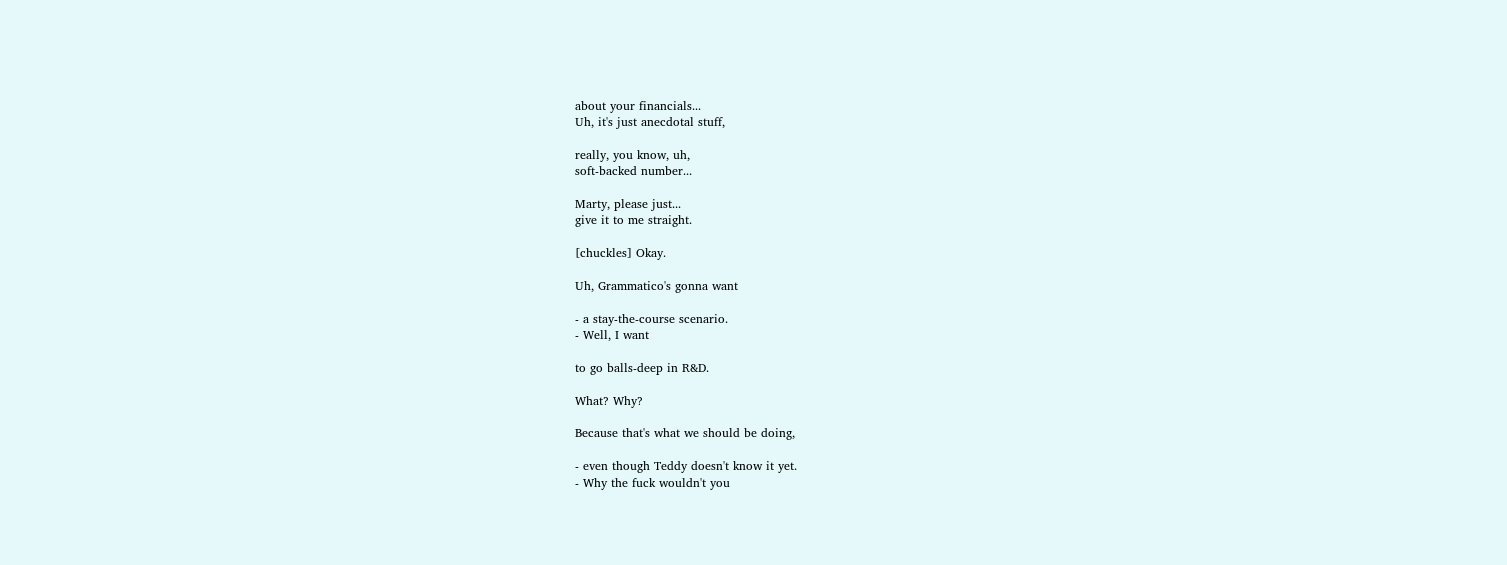about your financials...
Uh, it's just anecdotal stuff,

really, you know, uh,
soft-backed number...

Marty, please just...
give it to me straight.

[chuckles] Okay.

Uh, Grammatico's gonna want

- a stay-the-course scenario.
- Well, I want

to go balls-deep in R&D.

What? Why?

Because that's what we should be doing,

- even though Teddy doesn't know it yet.
- Why the fuck wouldn't you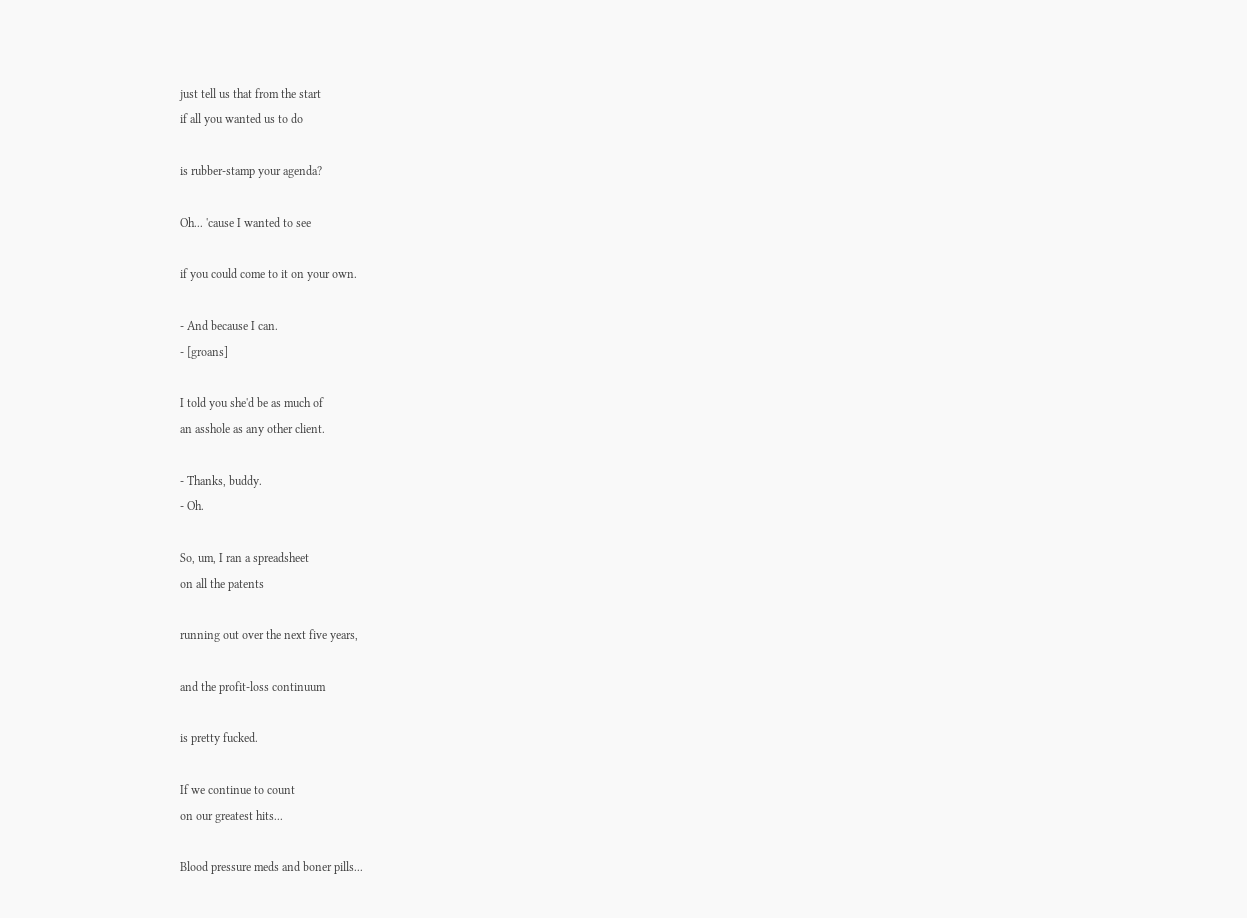just tell us that from the start
if all you wanted us to do

is rubber-stamp your agenda?

Oh... 'cause I wanted to see

if you could come to it on your own.

- And because I can.
- [groans]

I told you she'd be as much of
an asshole as any other client.

- Thanks, buddy.
- Oh.

So, um, I ran a spreadsheet
on all the patents

running out over the next five years,

and the profit-loss continuum

is pretty fucked.

If we continue to count
on our greatest hits...

Blood pressure meds and boner pills...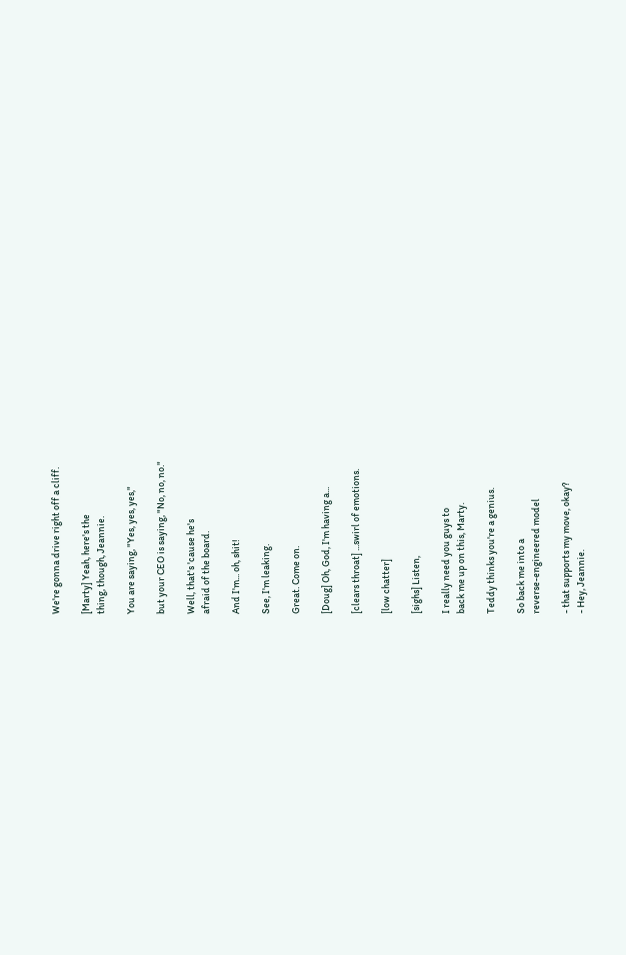We're gonna drive right off a cliff.

[Marty] Yeah, here's the
thing, though, Jeannie.

You are saying, "Yes, yes, yes,"

but your CEO is saying, "No, no, no."

Well, that's 'cause he's
afraid of the board.

And I'm... oh, shit!

See, I'm leaking.

Great. Come on.

[Doug] Oh, God, I'm having a...

[clears throat] ...swirl of emotions.

[low chatter]

[sighs] Listen,

I really need you guys to
back me up on this, Marty.

Teddy thinks you're a genius.

So back me into a
reverse-engineered model

- that supports my move, okay?
- Hey, Jeannie.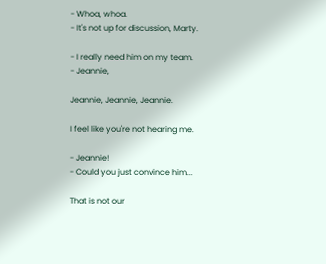- Whoa, whoa.
- It's not up for discussion, Marty.

- I really need him on my team.
- Jeannie,

Jeannie, Jeannie, Jeannie.

I feel like you're not hearing me.

- Jeannie!
- Could you just convince him...

That is not our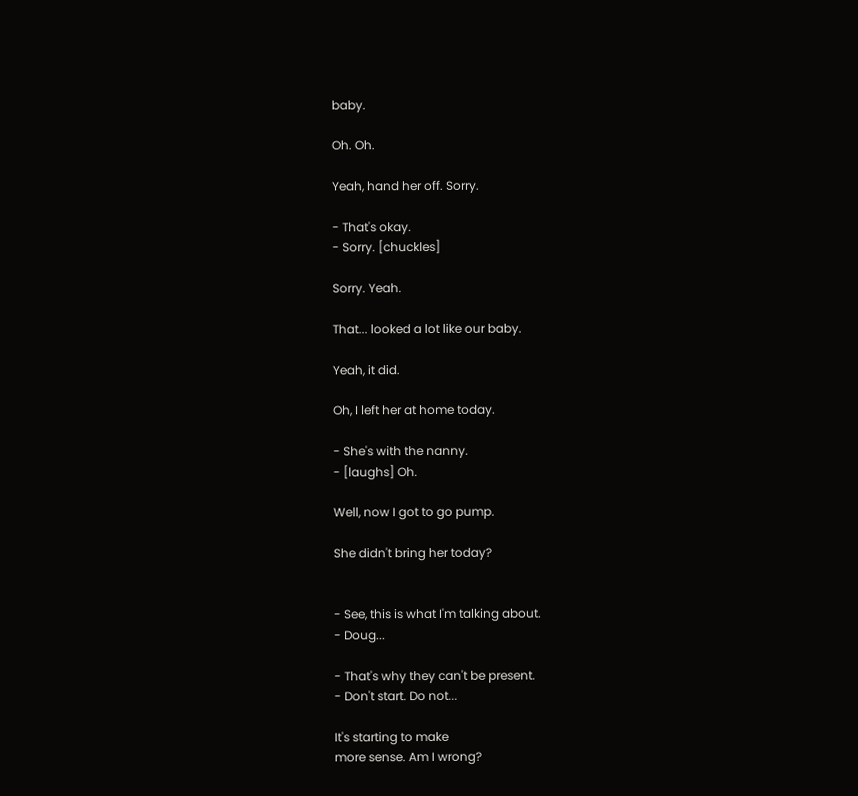baby.

Oh. Oh.

Yeah, hand her off. Sorry.

- That's okay.
- Sorry. [chuckles]

Sorry. Yeah.

That... looked a lot like our baby.

Yeah, it did.

Oh, I left her at home today.

- She's with the nanny.
- [laughs] Oh.

Well, now I got to go pump.

She didn't bring her today?


- See, this is what I'm talking about.
- Doug...

- That's why they can't be present.
- Don't start. Do not...

It's starting to make
more sense. Am I wrong?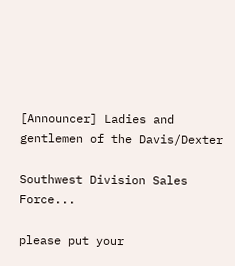[Announcer] Ladies and
gentlemen of the Davis/Dexter

Southwest Division Sales Force...

please put your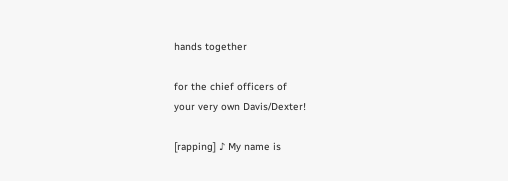hands together

for the chief officers of
your very own Davis/Dexter!

[rapping] ♪ My name is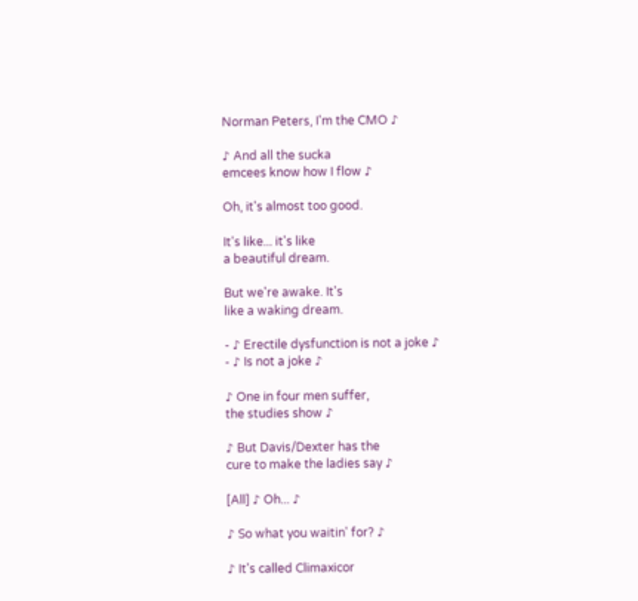Norman Peters, I'm the CMO ♪

♪ And all the sucka
emcees know how I flow ♪

Oh, it's almost too good.

It's like... it's like
a beautiful dream.

But we're awake. It's
like a waking dream.

- ♪ Erectile dysfunction is not a joke ♪
- ♪ Is not a joke ♪

♪ One in four men suffer,
the studies show ♪

♪ But Davis/Dexter has the
cure to make the ladies say ♪

[All] ♪ Oh... ♪

♪ So what you waitin' for? ♪

♪ It's called Climaxicor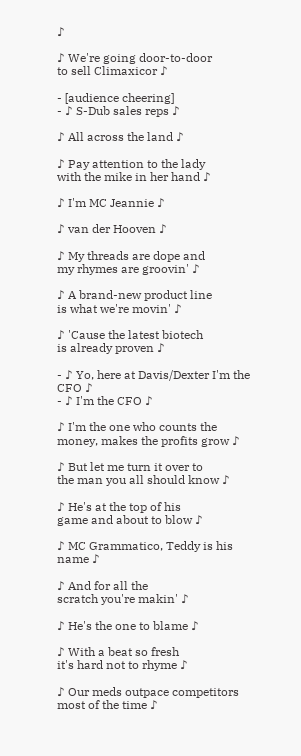♪

♪ We're going door-to-door
to sell Climaxicor ♪

- [audience cheering]
- ♪ S-Dub sales reps ♪

♪ All across the land ♪

♪ Pay attention to the lady
with the mike in her hand ♪

♪ I'm MC Jeannie ♪

♪ van der Hooven ♪

♪ My threads are dope and
my rhymes are groovin' ♪

♪ A brand-new product line
is what we're movin' ♪

♪ 'Cause the latest biotech
is already proven ♪

- ♪ Yo, here at Davis/Dexter I'm the CFO ♪
- ♪ I'm the CFO ♪

♪ I'm the one who counts the
money, makes the profits grow ♪

♪ But let me turn it over to
the man you all should know ♪

♪ He's at the top of his
game and about to blow ♪

♪ MC Grammatico, Teddy is his name ♪

♪ And for all the
scratch you're makin' ♪

♪ He's the one to blame ♪

♪ With a beat so fresh
it's hard not to rhyme ♪

♪ Our meds outpace competitors
most of the time ♪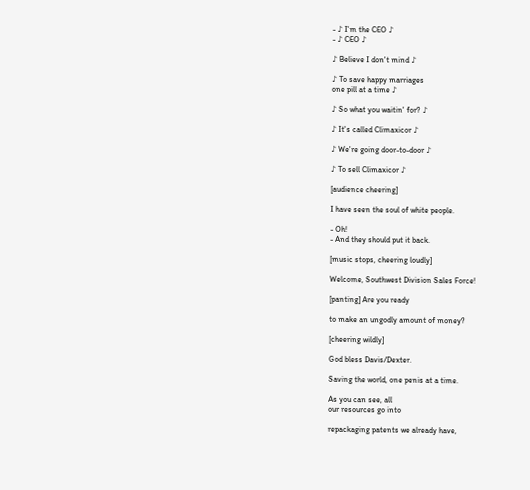- ♪ I'm the CEO ♪
- ♪ CEO ♪

♪ Believe I don't mind ♪

♪ To save happy marriages
one pill at a time ♪

♪ So what you waitin' for? ♪

♪ It's called Climaxicor ♪

♪ We're going door-to-door ♪

♪ To sell Climaxicor ♪

[audience cheering]

I have seen the soul of white people.

- Oh!
- And they should put it back.

[music stops, cheering loudly]

Welcome, Southwest Division Sales Force!

[panting] Are you ready

to make an ungodly amount of money?

[cheering wildly]

God bless Davis/Dexter.

Saving the world, one penis at a time.

As you can see, all
our resources go into

repackaging patents we already have,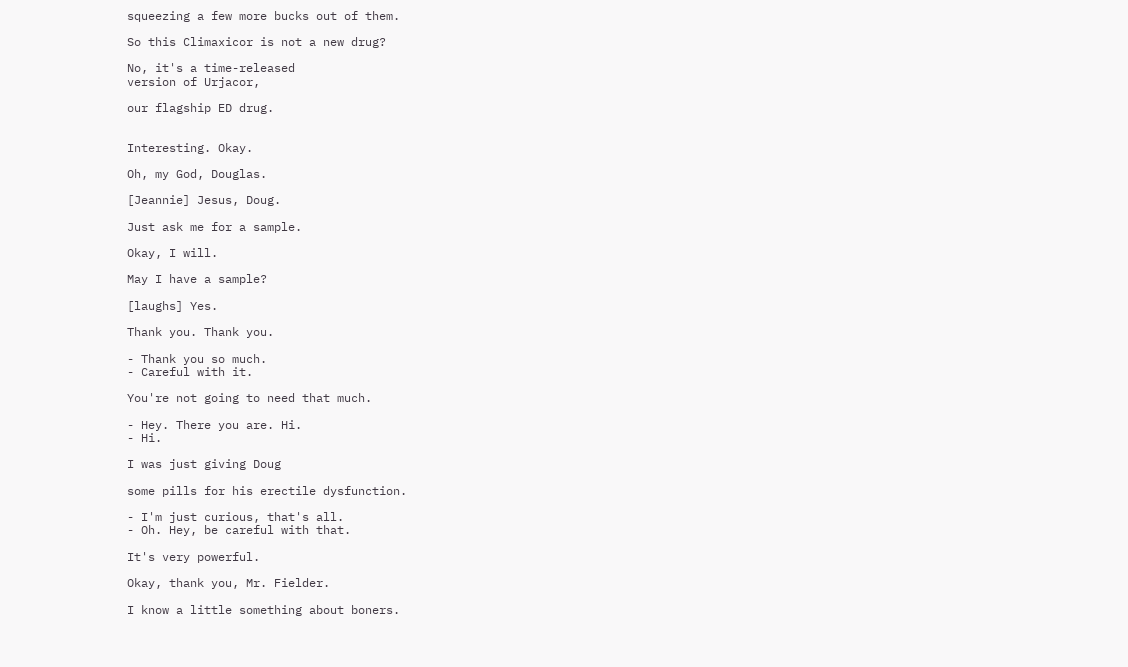squeezing a few more bucks out of them.

So this Climaxicor is not a new drug?

No, it's a time-released
version of Urjacor,

our flagship ED drug.


Interesting. Okay.

Oh, my God, Douglas.

[Jeannie] Jesus, Doug.

Just ask me for a sample.

Okay, I will.

May I have a sample?

[laughs] Yes.

Thank you. Thank you.

- Thank you so much.
- Careful with it.

You're not going to need that much.

- Hey. There you are. Hi.
- Hi.

I was just giving Doug

some pills for his erectile dysfunction.

- I'm just curious, that's all.
- Oh. Hey, be careful with that.

It's very powerful.

Okay, thank you, Mr. Fielder.

I know a little something about boners.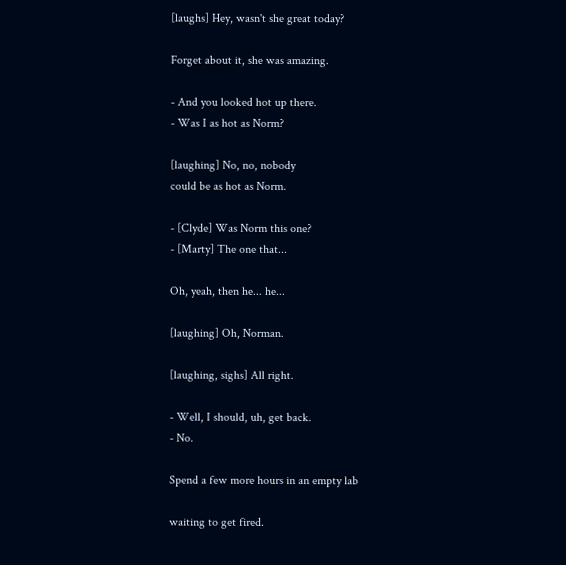[laughs] Hey, wasn't she great today?

Forget about it, she was amazing.

- And you looked hot up there.
- Was I as hot as Norm?

[laughing] No, no, nobody
could be as hot as Norm.

- [Clyde] Was Norm this one?
- [Marty] The one that...

Oh, yeah, then he... he...

[laughing] Oh, Norman.

[laughing, sighs] All right.

- Well, I should, uh, get back.
- No.

Spend a few more hours in an empty lab

waiting to get fired.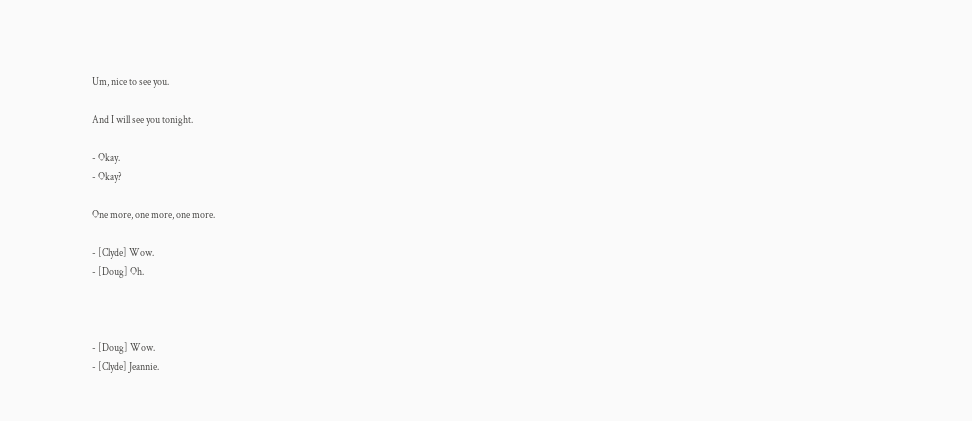Um, nice to see you.

And I will see you tonight.

- Okay.
- Okay?

One more, one more, one more.

- [Clyde] Wow.
- [Doug] Oh.



- [Doug] Wow.
- [Clyde] Jeannie.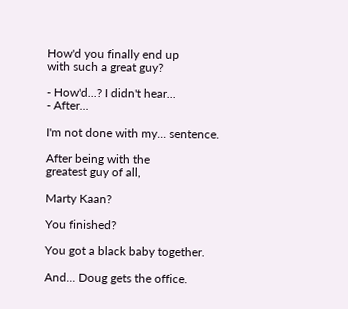How'd you finally end up
with such a great guy?

- How'd...? I didn't hear...
- After...

I'm not done with my... sentence.

After being with the
greatest guy of all,

Marty Kaan?

You finished?

You got a black baby together.

And... Doug gets the office.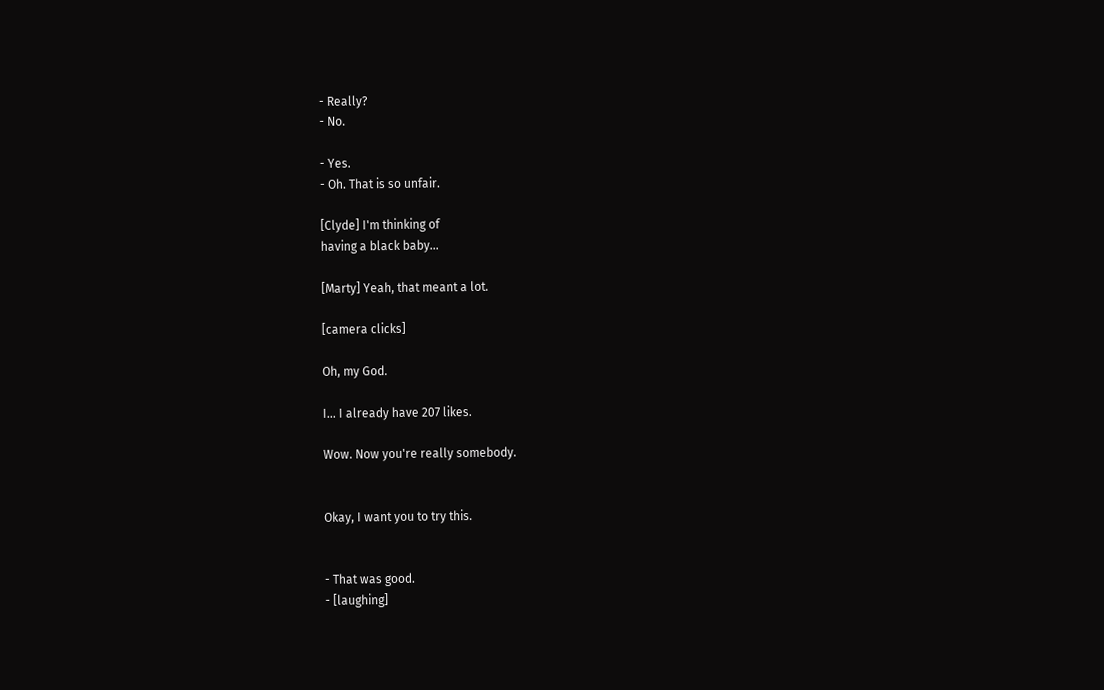- Really?
- No.

- Yes.
- Oh. That is so unfair.

[Clyde] I'm thinking of
having a black baby...

[Marty] Yeah, that meant a lot.

[camera clicks]

Oh, my God.

I... I already have 207 likes.

Wow. Now you're really somebody.


Okay, I want you to try this.


- That was good.
- [laughing]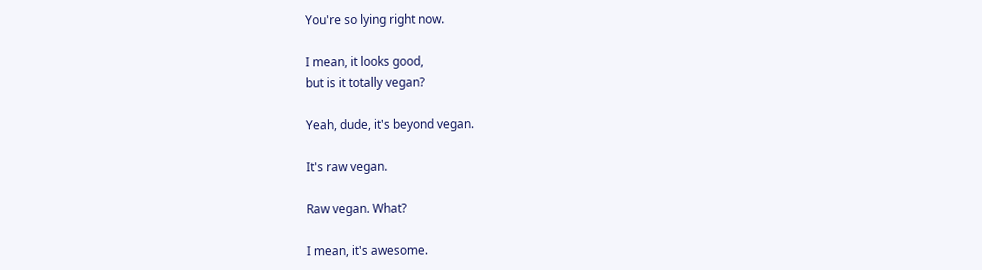You're so lying right now.

I mean, it looks good,
but is it totally vegan?

Yeah, dude, it's beyond vegan.

It's raw vegan.

Raw vegan. What?

I mean, it's awesome.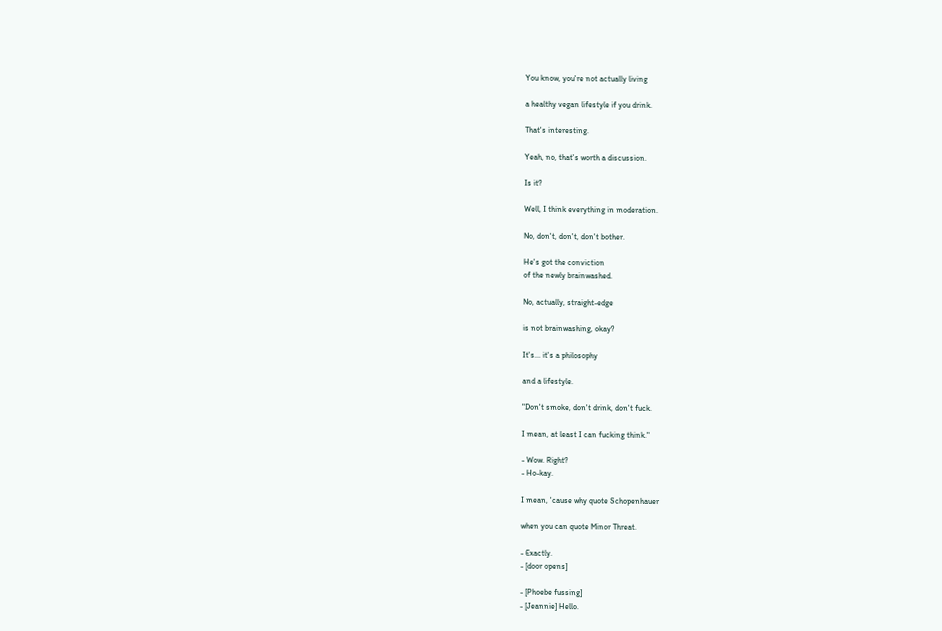You know, you're not actually living

a healthy vegan lifestyle if you drink.

That's interesting.

Yeah, no, that's worth a discussion.

Is it?

Well, I think everything in moderation.

No, don't, don't, don't bother.

He's got the conviction
of the newly brainwashed.

No, actually, straight-edge

is not brainwashing, okay?

It's... it's a philosophy

and a lifestyle.

"Don't smoke, don't drink, don't fuck.

I mean, at least I can fucking think."

- Wow. Right?
- Ho-kay.

I mean, 'cause why quote Schopenhauer

when you can quote Minor Threat.

- Exactly.
- [door opens]

- [Phoebe fussing]
- [Jeannie] Hello.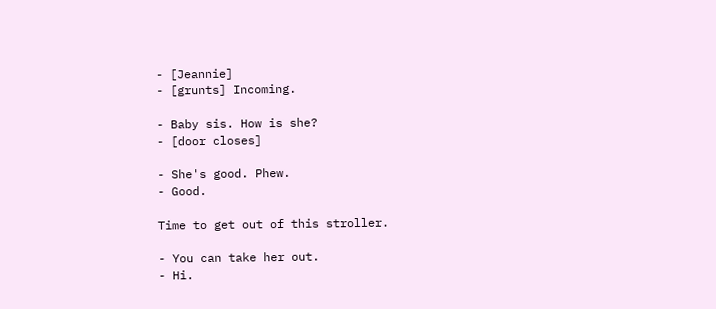- [Jeannie]
- [grunts] Incoming.

- Baby sis. How is she?
- [door closes]

- She's good. Phew.
- Good.

Time to get out of this stroller.

- You can take her out.
- Hi.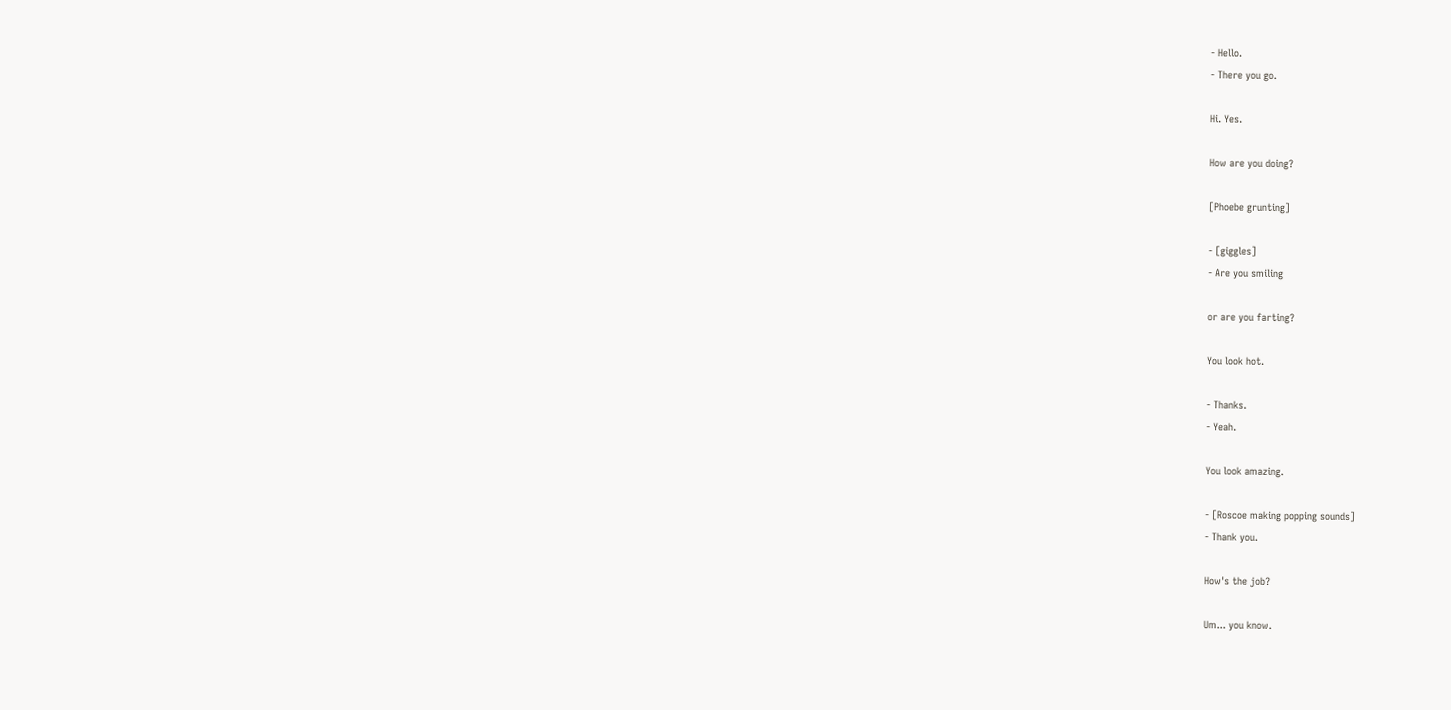- Hello.
- There you go.

Hi. Yes.

How are you doing?

[Phoebe grunting]

- [giggles]
- Are you smiling

or are you farting?

You look hot.

- Thanks.
- Yeah.

You look amazing.

- [Roscoe making popping sounds]
- Thank you.

How's the job?

Um... you know.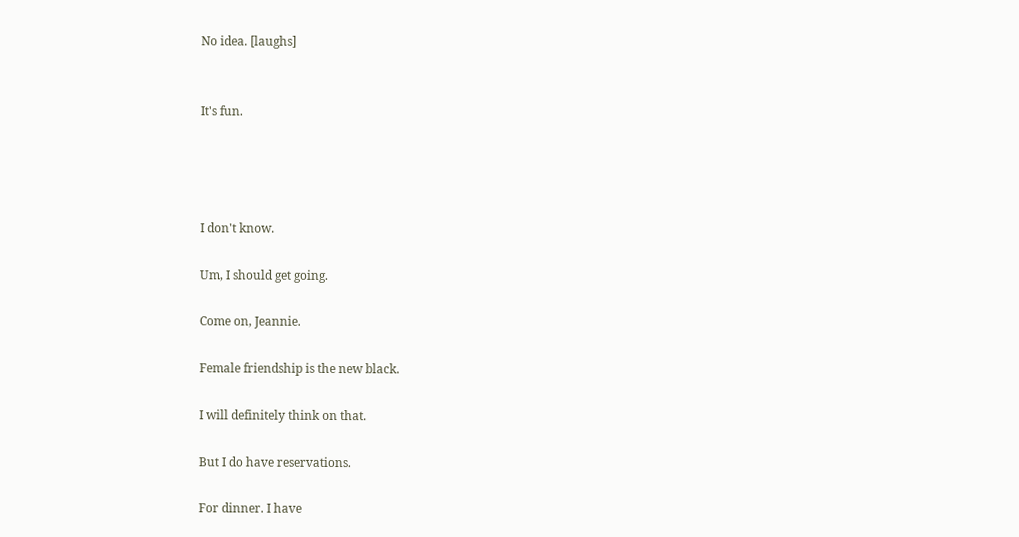No idea. [laughs]


It's fun.




I don't know.

Um, I should get going.

Come on, Jeannie.

Female friendship is the new black.

I will definitely think on that.

But I do have reservations.

For dinner. I have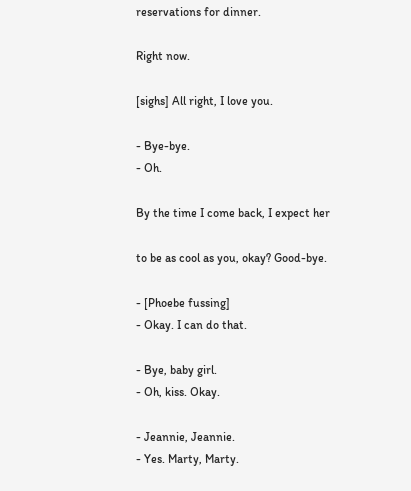reservations for dinner.

Right now.

[sighs] All right, I love you.

- Bye-bye.
- Oh.

By the time I come back, I expect her

to be as cool as you, okay? Good-bye.

- [Phoebe fussing]
- Okay. I can do that.

- Bye, baby girl.
- Oh, kiss. Okay.

- Jeannie, Jeannie.
- Yes. Marty, Marty.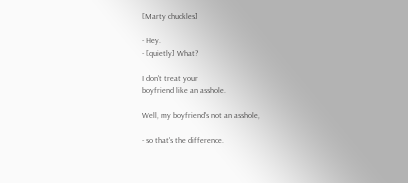[Marty chuckles]

- Hey.
- [quietly] What?

I don't treat your
boyfriend like an asshole.

Well, my boyfriend's not an asshole,

- so that's the difference.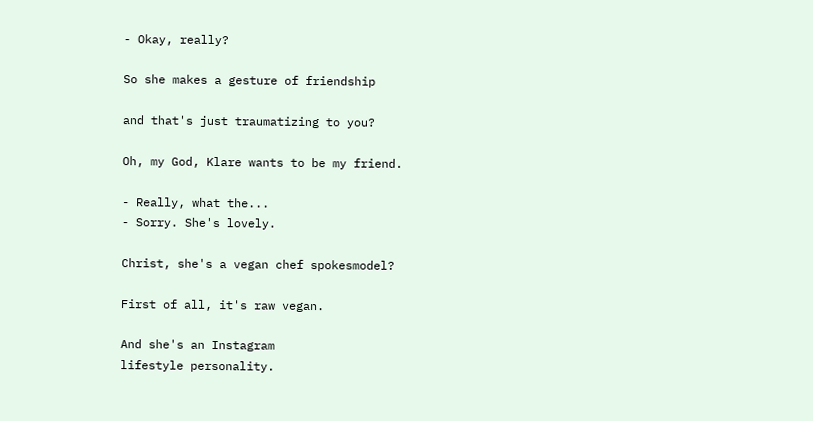- Okay, really?

So she makes a gesture of friendship

and that's just traumatizing to you?

Oh, my God, Klare wants to be my friend.

- Really, what the...
- Sorry. She's lovely.

Christ, she's a vegan chef spokesmodel?

First of all, it's raw vegan.

And she's an Instagram
lifestyle personality.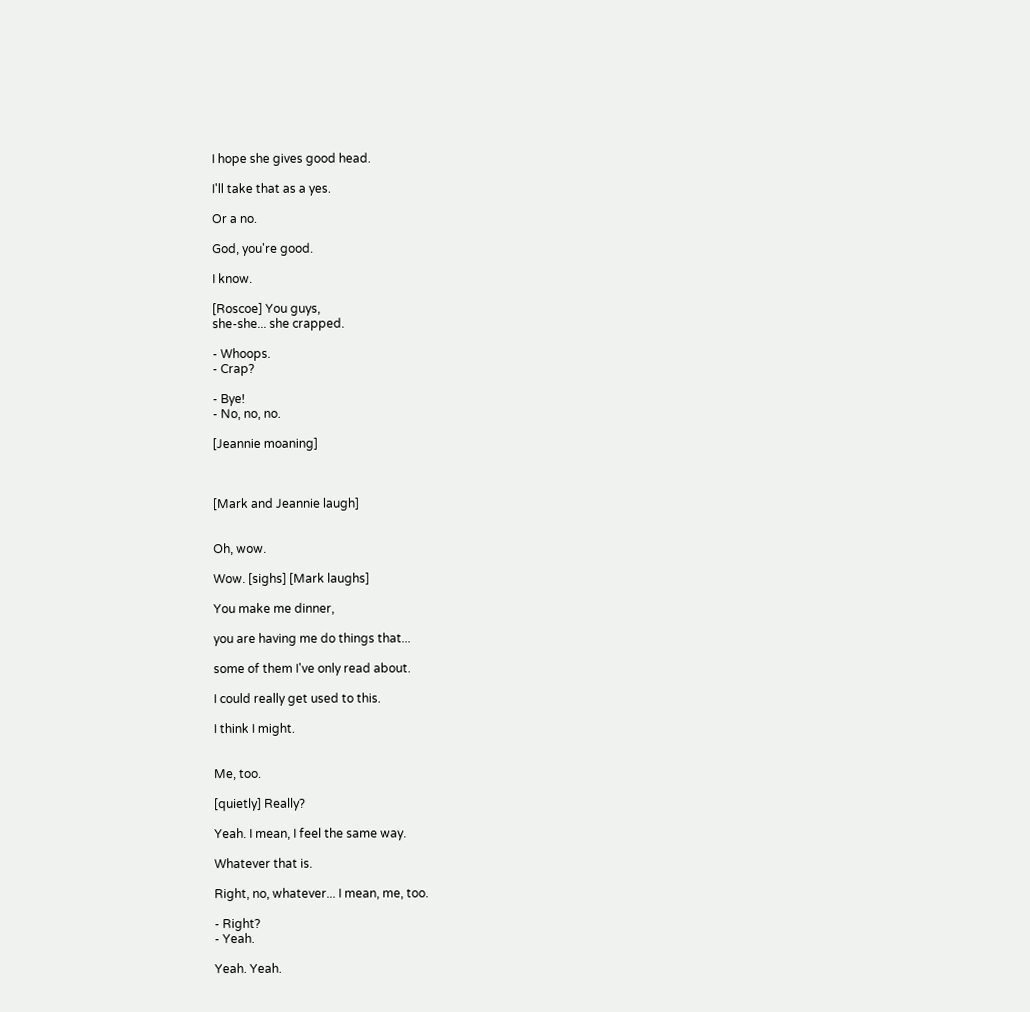I hope she gives good head.

I'll take that as a yes.

Or a no.

God, you're good.

I know.

[Roscoe] You guys,
she-she... she crapped.

- Whoops.
- Crap?

- Bye!
- No, no, no.

[Jeannie moaning]



[Mark and Jeannie laugh]


Oh, wow.

Wow. [sighs] [Mark laughs]

You make me dinner,

you are having me do things that...

some of them I've only read about.

I could really get used to this.

I think I might.


Me, too.

[quietly] Really?

Yeah. I mean, I feel the same way.

Whatever that is.

Right, no, whatever... I mean, me, too.

- Right?
- Yeah.

Yeah. Yeah.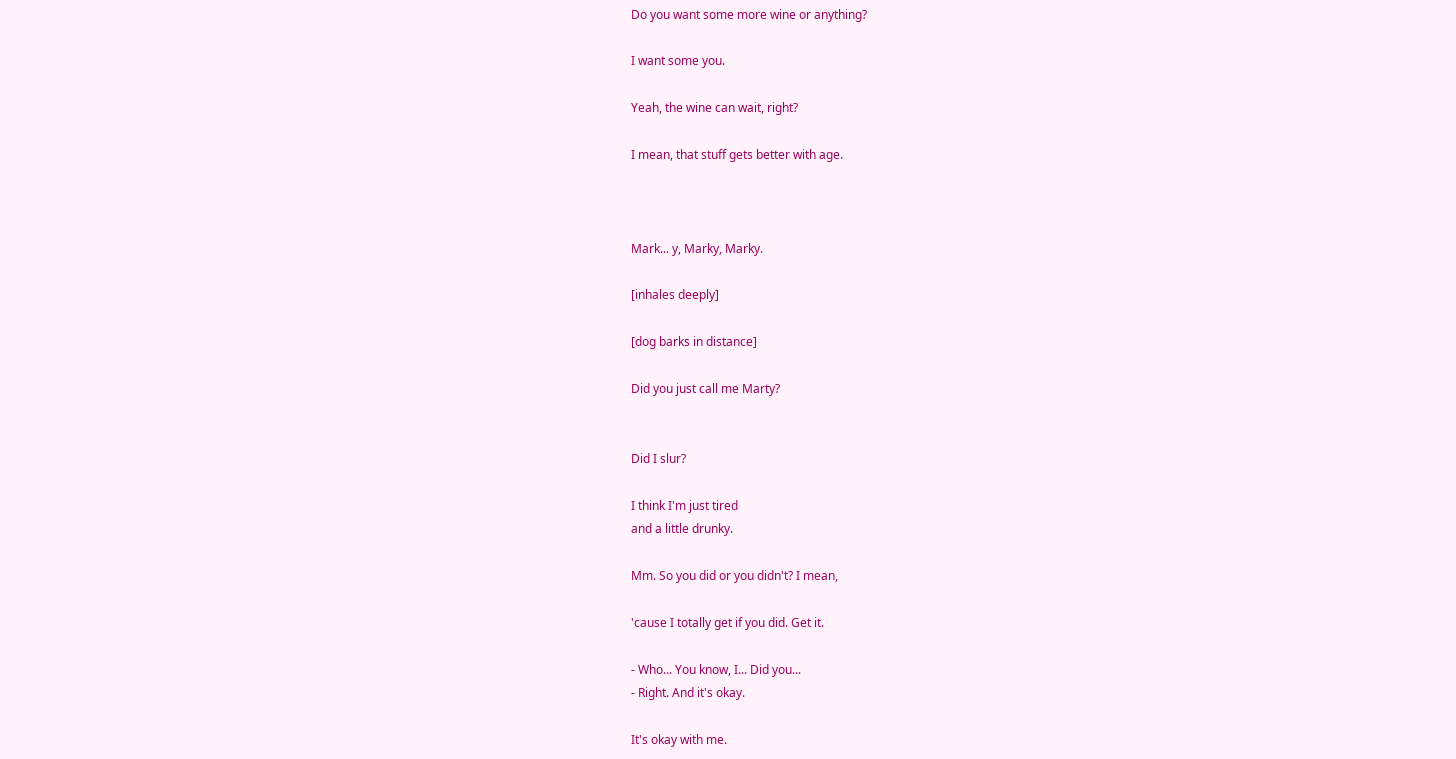Do you want some more wine or anything?

I want some you.

Yeah, the wine can wait, right?

I mean, that stuff gets better with age.



Mark... y, Marky, Marky.

[inhales deeply]

[dog barks in distance]

Did you just call me Marty?


Did I slur?

I think I'm just tired
and a little drunky.

Mm. So you did or you didn't? I mean,

'cause I totally get if you did. Get it.

- Who... You know, I... Did you...
- Right. And it's okay.

It's okay with me.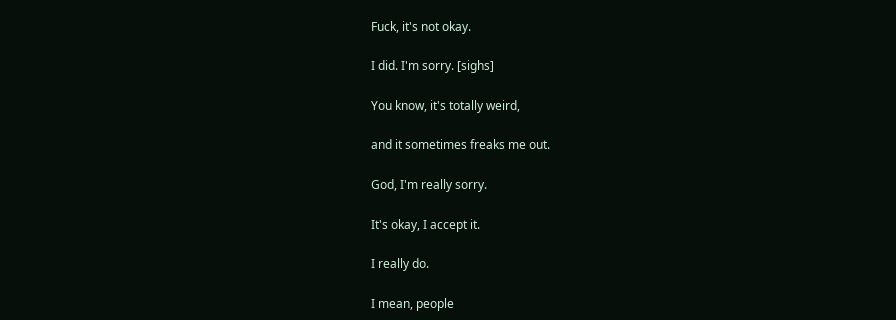Fuck, it's not okay.

I did. I'm sorry. [sighs]

You know, it's totally weird,

and it sometimes freaks me out.

God, I'm really sorry.

It's okay, I accept it.

I really do.

I mean, people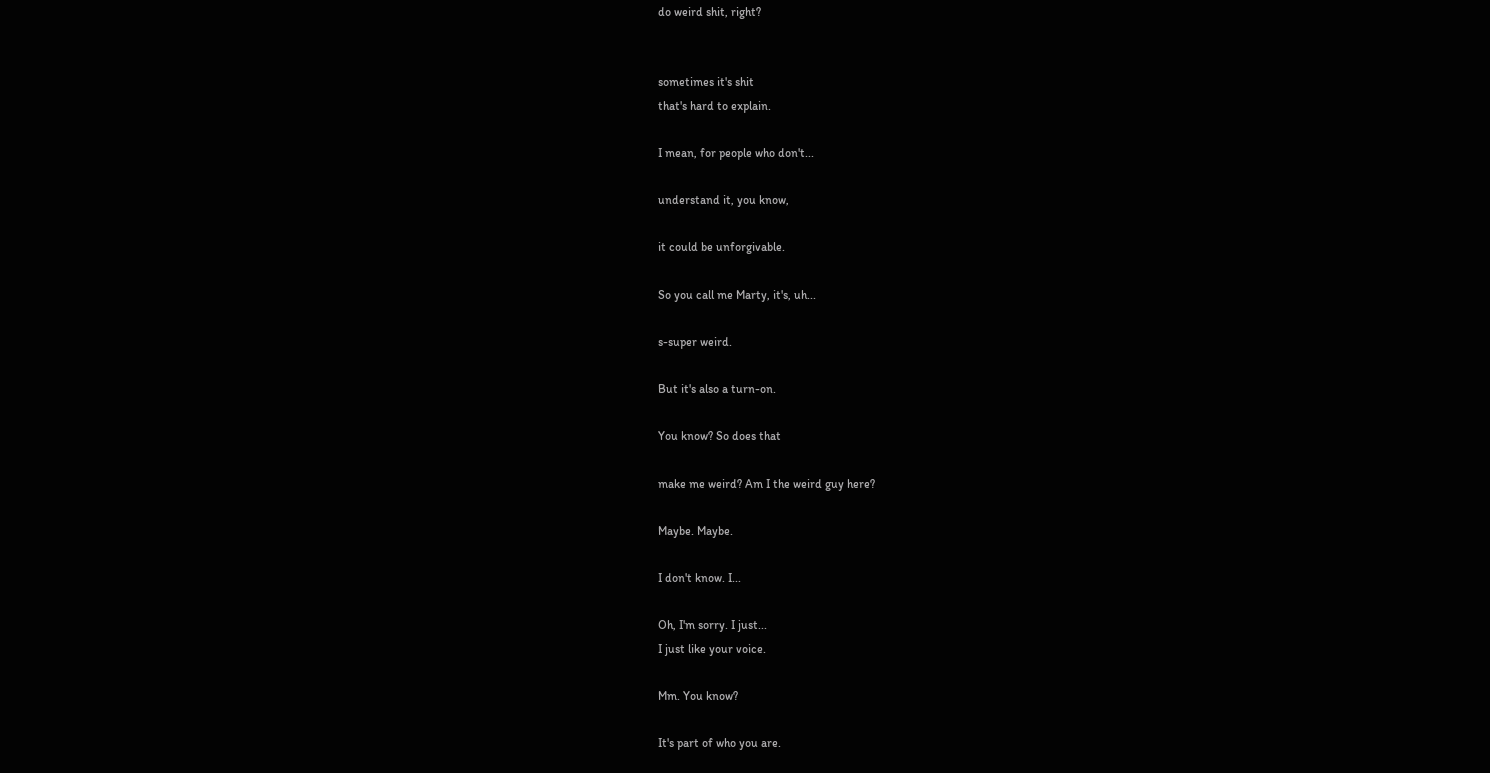do weird shit, right?


sometimes it's shit
that's hard to explain.

I mean, for people who don't...

understand it, you know,

it could be unforgivable.

So you call me Marty, it's, uh...

s-super weird.

But it's also a turn-on.

You know? So does that

make me weird? Am I the weird guy here?

Maybe. Maybe.

I don't know. I...

Oh, I'm sorry. I just...
I just like your voice.

Mm. You know?

It's part of who you are.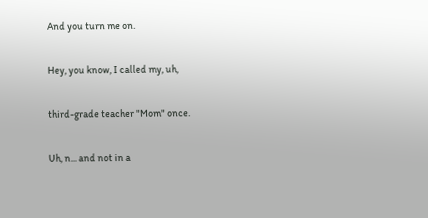And you turn me on.

Hey, you know, I called my, uh,

third-grade teacher "Mom" once.

Uh, n... and not in a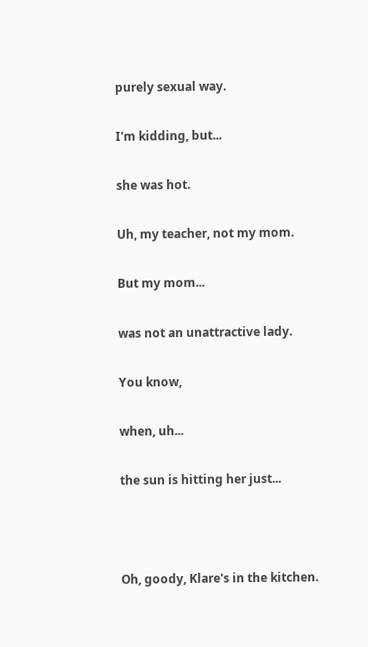purely sexual way.

I'm kidding, but...

she was hot.

Uh, my teacher, not my mom.

But my mom...

was not an unattractive lady.

You know,

when, uh...

the sun is hitting her just...



Oh, goody, Klare's in the kitchen.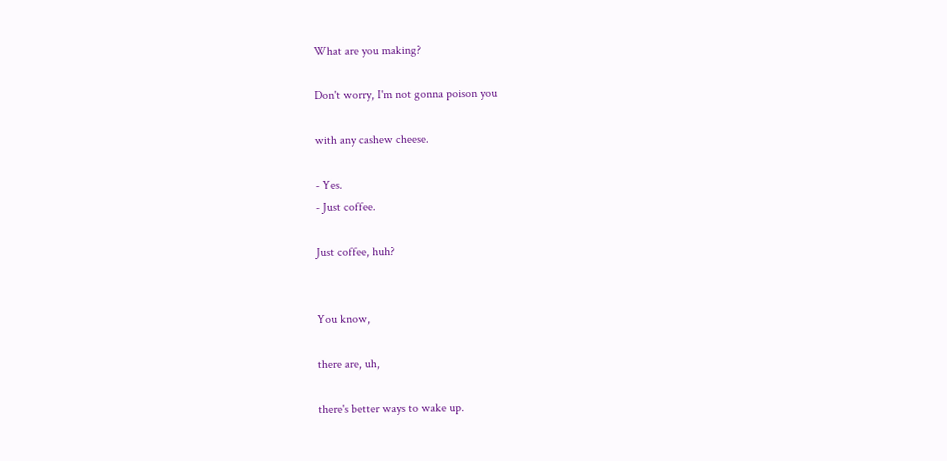What are you making?

Don't worry, I'm not gonna poison you

with any cashew cheese.

- Yes.
- Just coffee.

Just coffee, huh?


You know,

there are, uh,

there's better ways to wake up.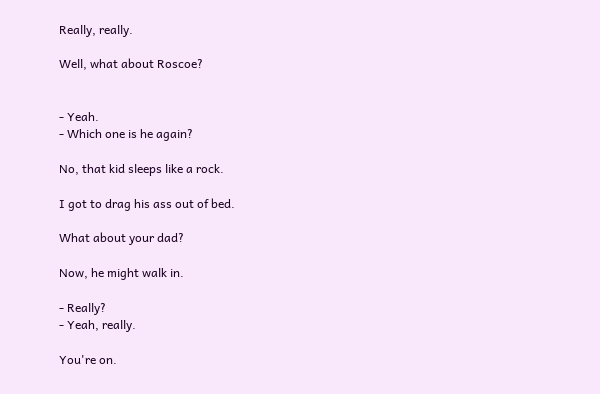Really, really.

Well, what about Roscoe?


- Yeah.
- Which one is he again?

No, that kid sleeps like a rock.

I got to drag his ass out of bed.

What about your dad?

Now, he might walk in.

- Really?
- Yeah, really.

You're on.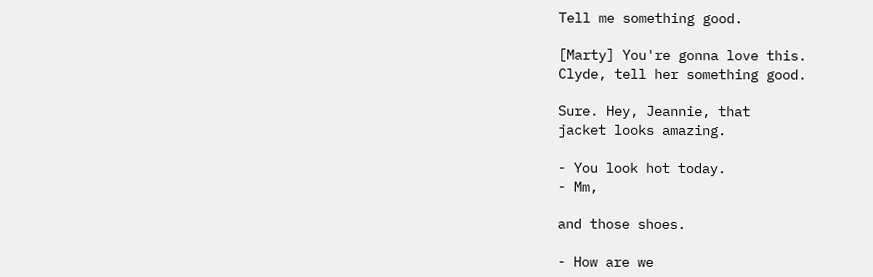Tell me something good.

[Marty] You're gonna love this.
Clyde, tell her something good.

Sure. Hey, Jeannie, that
jacket looks amazing.

- You look hot today.
- Mm,

and those shoes.

- How are we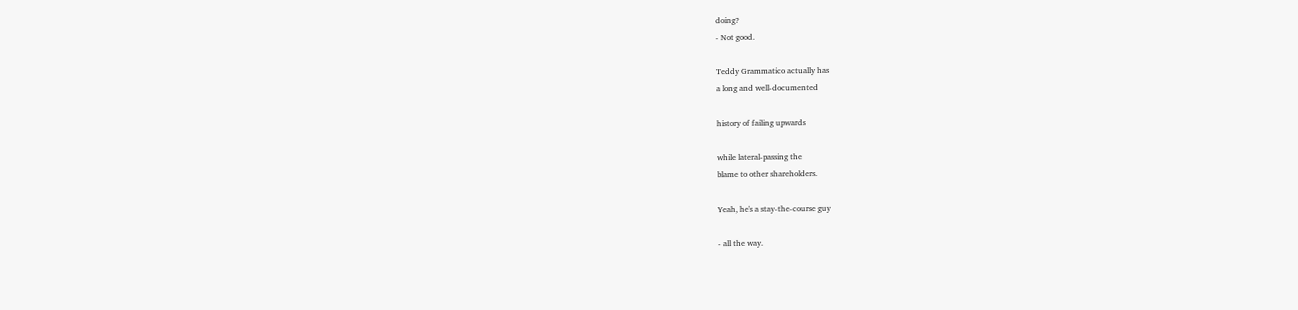doing?
- Not good.

Teddy Grammatico actually has
a long and well-documented

history of failing upwards

while lateral-passing the
blame to other shareholders.

Yeah, he's a stay-the-course guy

- all the way.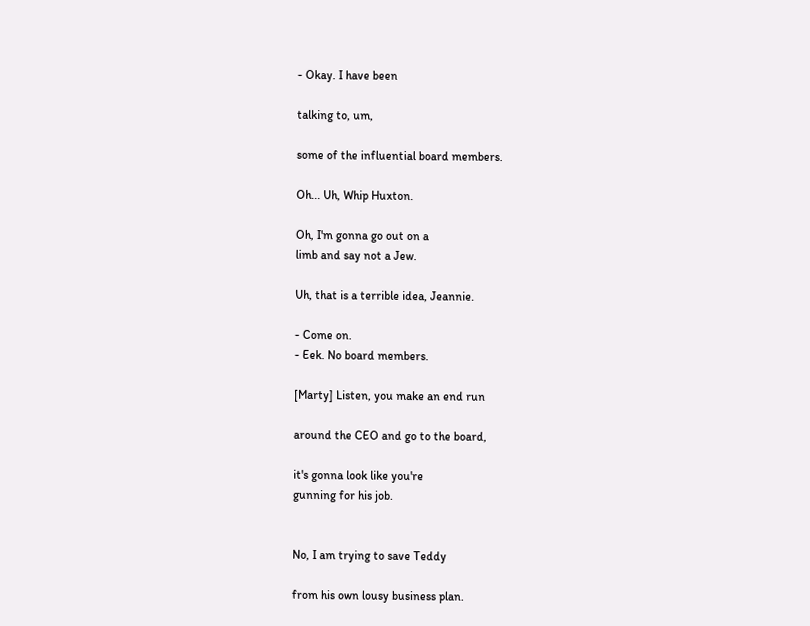- Okay. I have been

talking to, um,

some of the influential board members.

Oh... Uh, Whip Huxton.

Oh, I'm gonna go out on a
limb and say not a Jew.

Uh, that is a terrible idea, Jeannie.

- Come on.
- Eek. No board members.

[Marty] Listen, you make an end run

around the CEO and go to the board,

it's gonna look like you're
gunning for his job.


No, I am trying to save Teddy

from his own lousy business plan.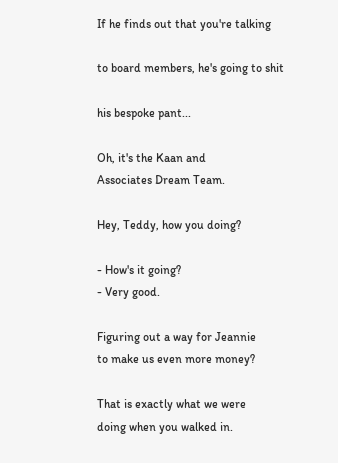If he finds out that you're talking

to board members, he's going to shit

his bespoke pant...

Oh, it's the Kaan and
Associates Dream Team.

Hey, Teddy, how you doing?

- How's it going?
- Very good.

Figuring out a way for Jeannie
to make us even more money?

That is exactly what we were
doing when you walked in.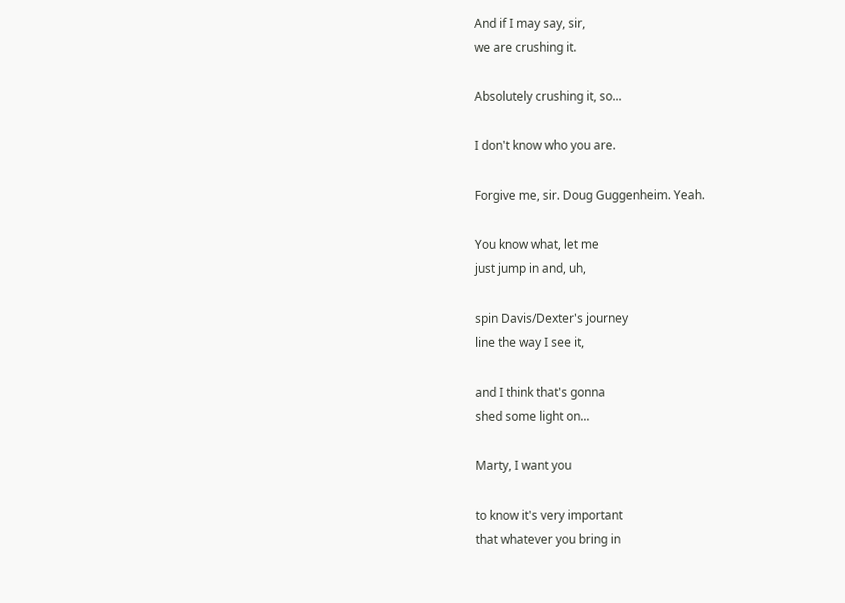And if I may say, sir,
we are crushing it.

Absolutely crushing it, so...

I don't know who you are.

Forgive me, sir. Doug Guggenheim. Yeah.

You know what, let me
just jump in and, uh,

spin Davis/Dexter's journey
line the way I see it,

and I think that's gonna
shed some light on...

Marty, I want you

to know it's very important
that whatever you bring in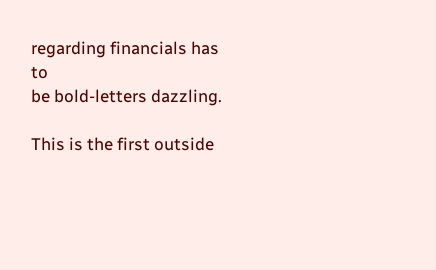regarding financials has to
be bold-letters dazzling.

This is the first outside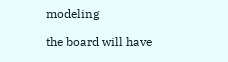modeling

the board will have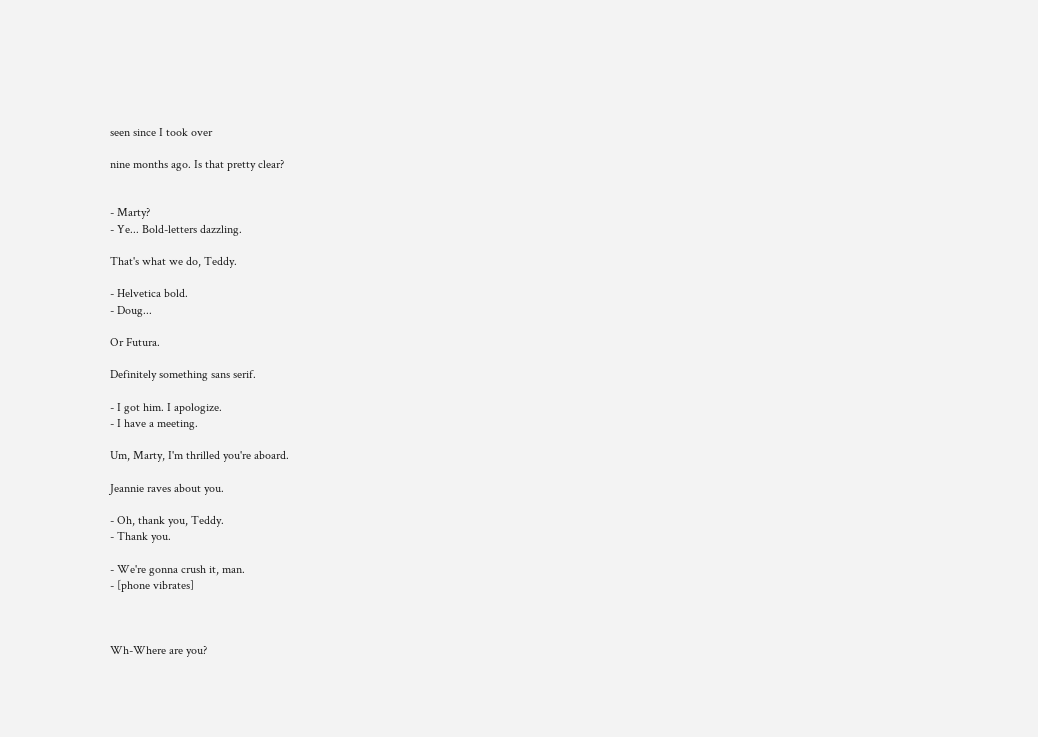seen since I took over

nine months ago. Is that pretty clear?


- Marty?
- Ye... Bold-letters dazzling.

That's what we do, Teddy.

- Helvetica bold.
- Doug...

Or Futura.

Definitely something sans serif.

- I got him. I apologize.
- I have a meeting.

Um, Marty, I'm thrilled you're aboard.

Jeannie raves about you.

- Oh, thank you, Teddy.
- Thank you.

- We're gonna crush it, man.
- [phone vibrates]



Wh-Where are you?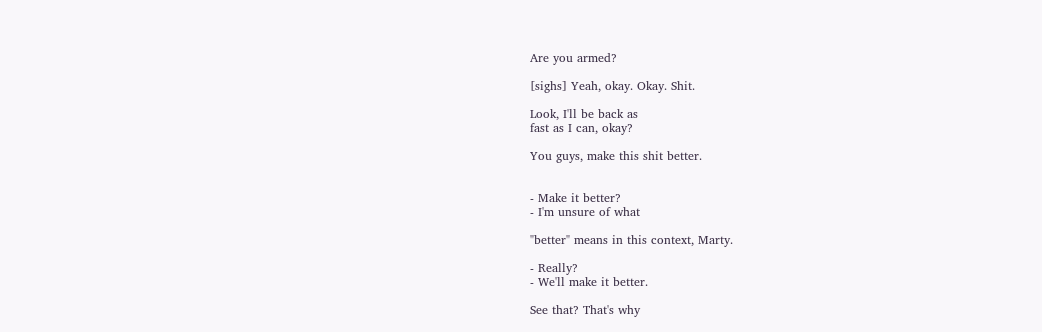Are you armed?

[sighs] Yeah, okay. Okay. Shit.

Look, I'll be back as
fast as I can, okay?

You guys, make this shit better.


- Make it better?
- I'm unsure of what

"better" means in this context, Marty.

- Really?
- We'll make it better.

See that? That's why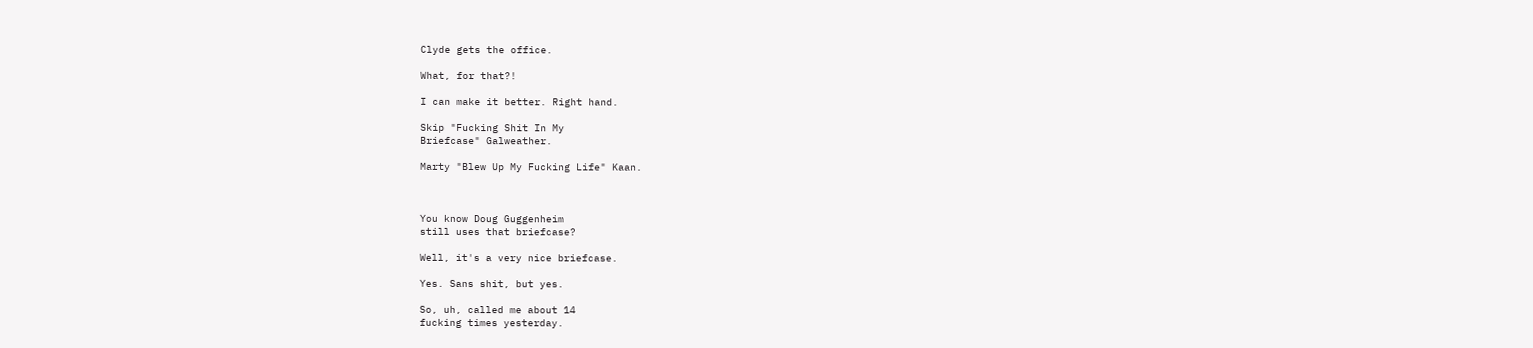Clyde gets the office.

What, for that?!

I can make it better. Right hand.

Skip "Fucking Shit In My
Briefcase" Galweather.

Marty "Blew Up My Fucking Life" Kaan.



You know Doug Guggenheim
still uses that briefcase?

Well, it's a very nice briefcase.

Yes. Sans shit, but yes.

So, uh, called me about 14
fucking times yesterday.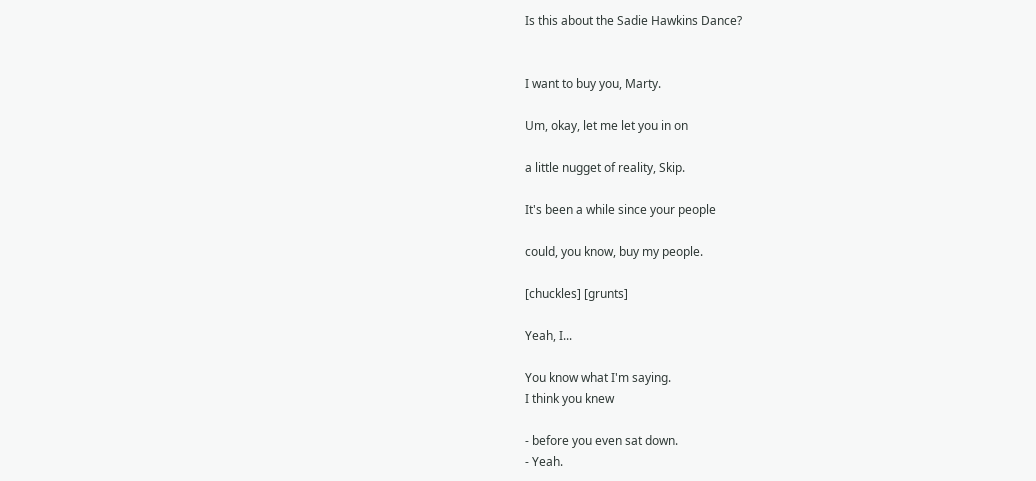Is this about the Sadie Hawkins Dance?


I want to buy you, Marty.

Um, okay, let me let you in on

a little nugget of reality, Skip.

It's been a while since your people

could, you know, buy my people.

[chuckles] [grunts]

Yeah, I...

You know what I'm saying.
I think you knew

- before you even sat down.
- Yeah.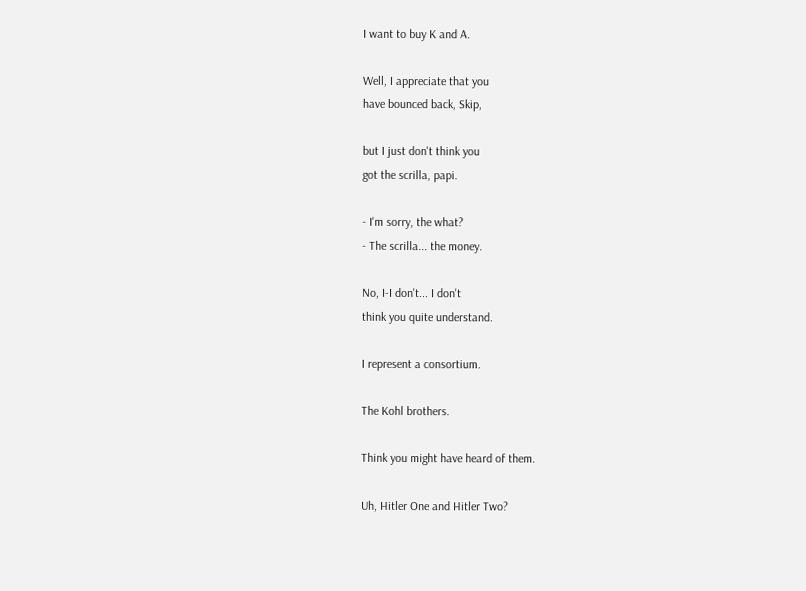I want to buy K and A.

Well, I appreciate that you
have bounced back, Skip,

but I just don't think you
got the scrilla, papi.

- I'm sorry, the what?
- The scrilla... the money.

No, I-I don't... I don't
think you quite understand.

I represent a consortium.

The Kohl brothers.

Think you might have heard of them.

Uh, Hitler One and Hitler Two?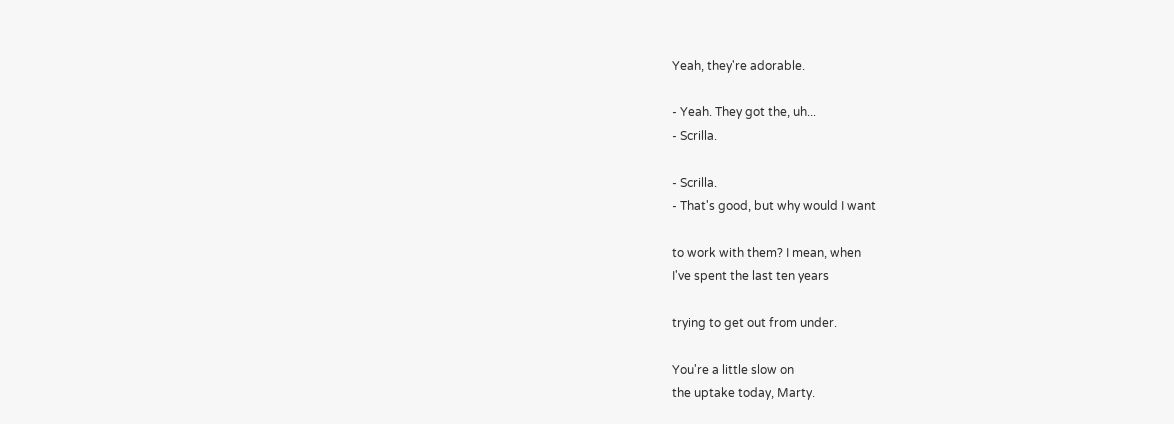Yeah, they're adorable.

- Yeah. They got the, uh...
- Scrilla.

- Scrilla.
- That's good, but why would I want

to work with them? I mean, when
I've spent the last ten years

trying to get out from under.

You're a little slow on
the uptake today, Marty.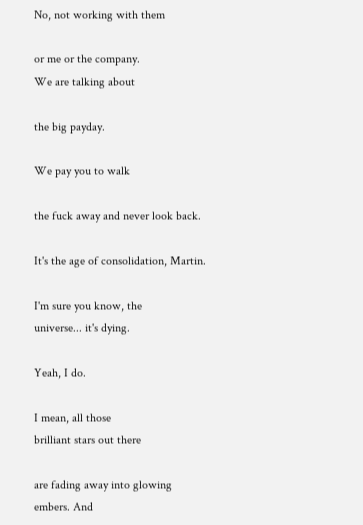No, not working with them

or me or the company.
We are talking about

the big payday.

We pay you to walk

the fuck away and never look back.

It's the age of consolidation, Martin.

I'm sure you know, the
universe... it's dying.

Yeah, I do.

I mean, all those
brilliant stars out there

are fading away into glowing
embers. And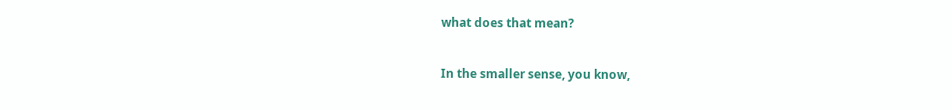what does that mean?

In the smaller sense, you know,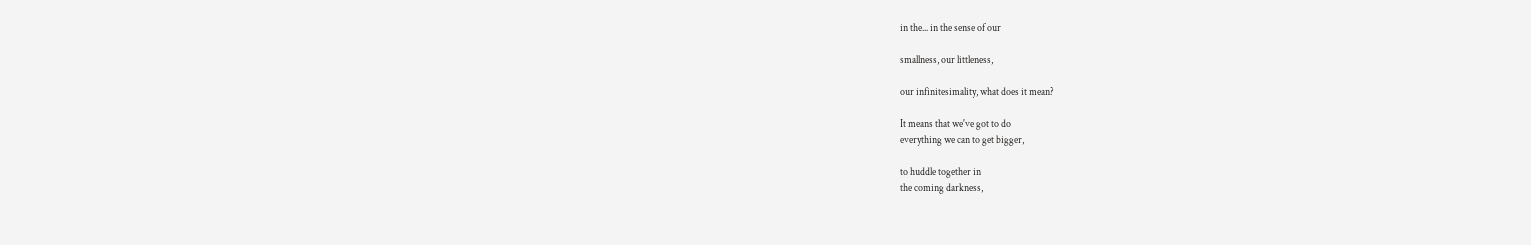in the... in the sense of our

smallness, our littleness,

our infinitesimality, what does it mean?

It means that we've got to do
everything we can to get bigger,

to huddle together in
the coming darkness,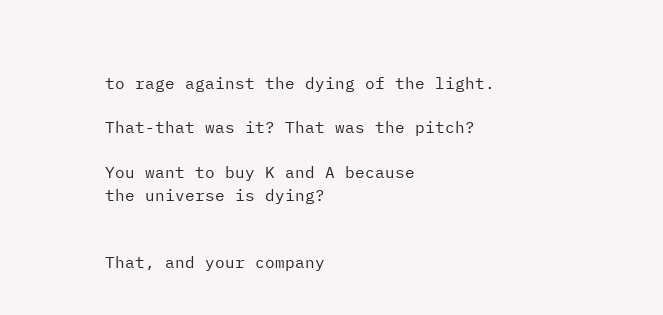to rage against the dying of the light.

That-that was it? That was the pitch?

You want to buy K and A because
the universe is dying?


That, and your company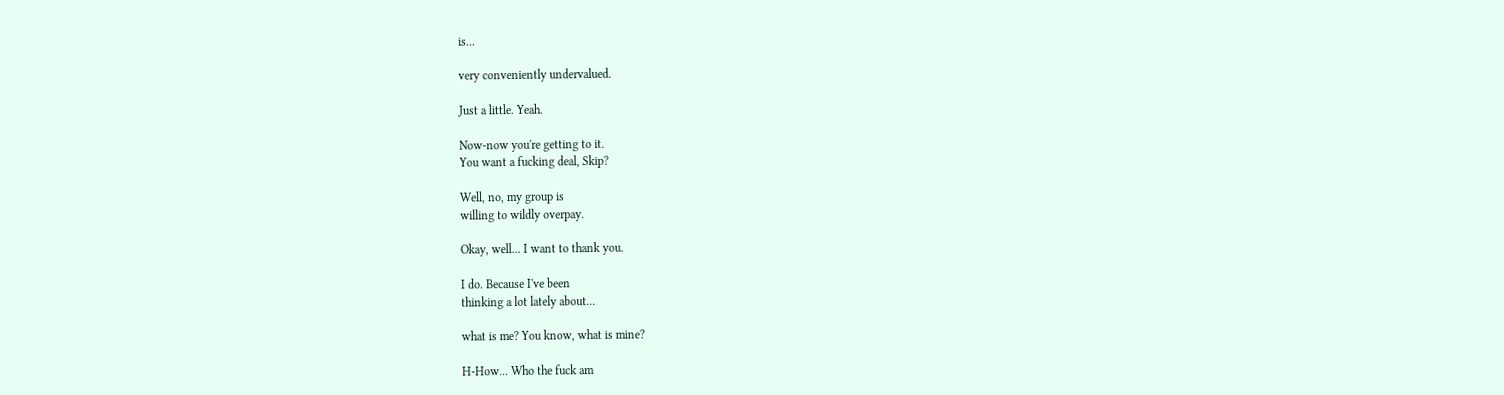is...

very conveniently undervalued.

Just a little. Yeah.

Now-now you're getting to it.
You want a fucking deal, Skip?

Well, no, my group is
willing to wildly overpay.

Okay, well... I want to thank you.

I do. Because I've been
thinking a lot lately about...

what is me? You know, what is mine?

H-How... Who the fuck am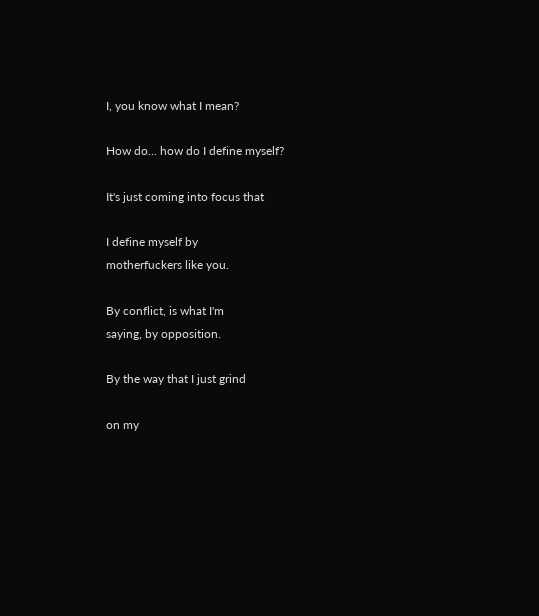I, you know what I mean?

How do... how do I define myself?

It's just coming into focus that

I define myself by
motherfuckers like you.

By conflict, is what I'm
saying, by opposition.

By the way that I just grind

on my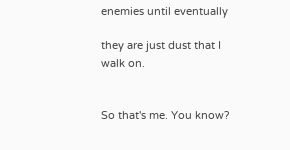enemies until eventually

they are just dust that I walk on.


So that's me. You know?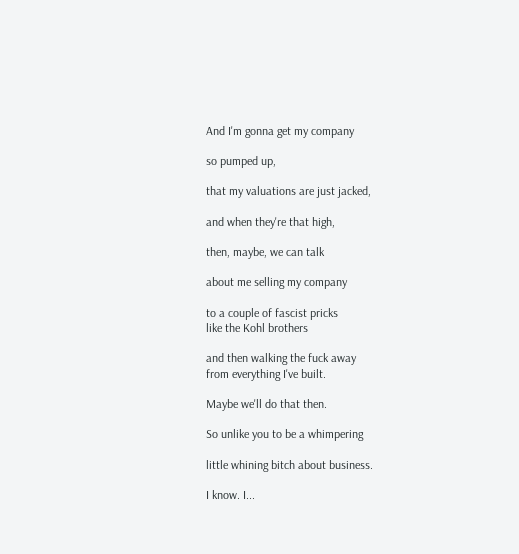And I'm gonna get my company

so pumped up,

that my valuations are just jacked,

and when they're that high,

then, maybe, we can talk

about me selling my company

to a couple of fascist pricks
like the Kohl brothers

and then walking the fuck away
from everything I've built.

Maybe we'll do that then.

So unlike you to be a whimpering

little whining bitch about business.

I know. I...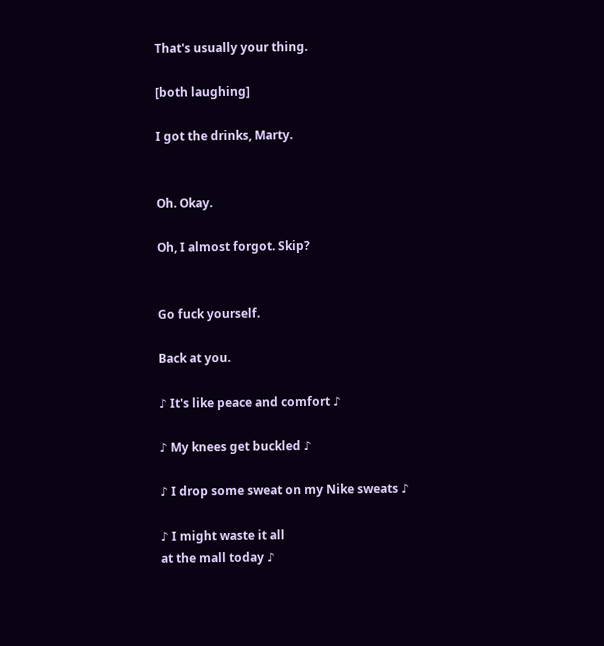That's usually your thing.

[both laughing]

I got the drinks, Marty.


Oh. Okay.

Oh, I almost forgot. Skip?


Go fuck yourself.

Back at you.

♪ It's like peace and comfort ♪

♪ My knees get buckled ♪

♪ I drop some sweat on my Nike sweats ♪

♪ I might waste it all
at the mall today ♪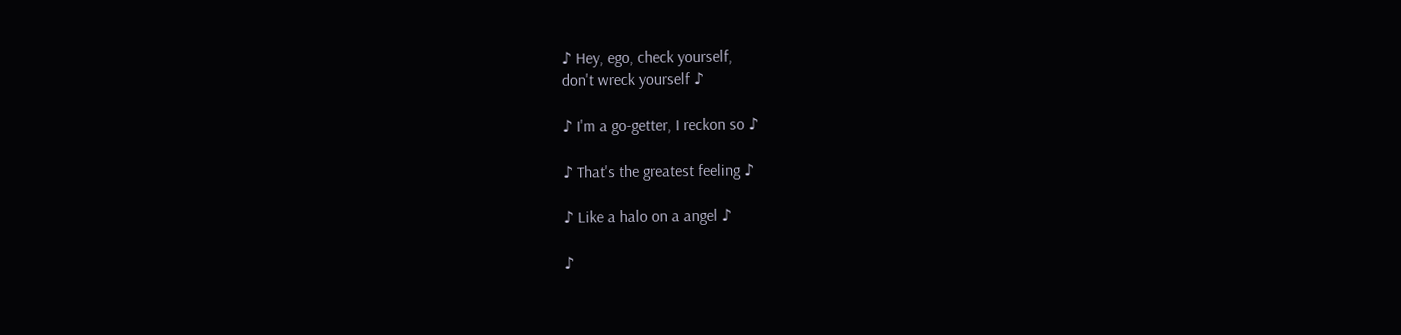♪ Hey, ego, check yourself,
don't wreck yourself ♪

♪ I'm a go-getter, I reckon so ♪

♪ That's the greatest feeling ♪

♪ Like a halo on a angel ♪

♪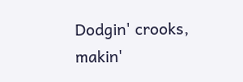Dodgin' crooks, makin'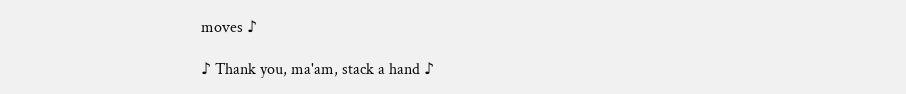moves ♪

♪ Thank you, ma'am, stack a hand ♪